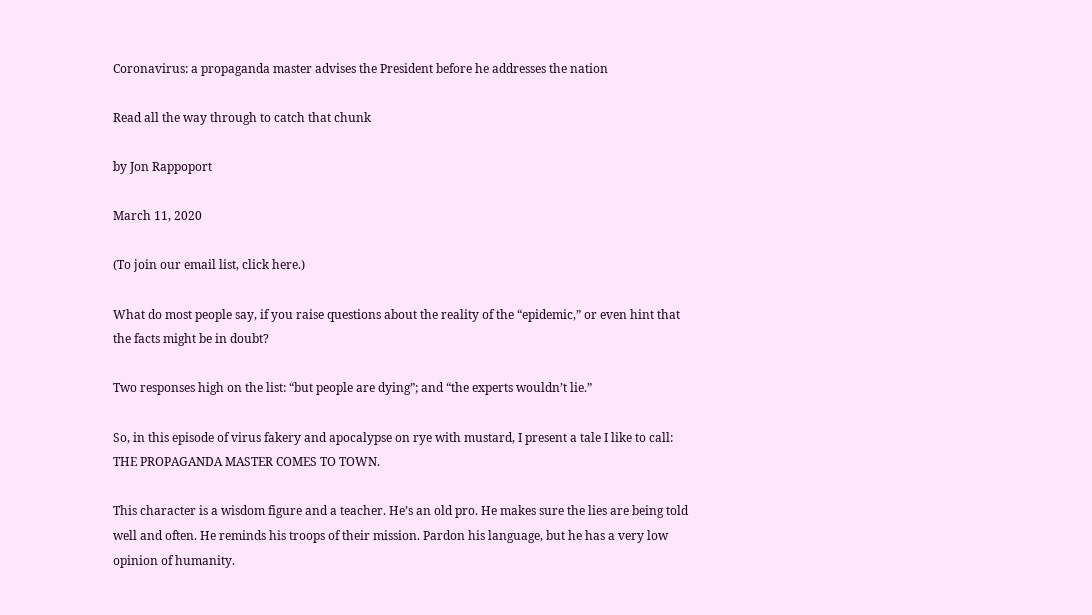Coronavirus: a propaganda master advises the President before he addresses the nation

Read all the way through to catch that chunk

by Jon Rappoport

March 11, 2020

(To join our email list, click here.)

What do most people say, if you raise questions about the reality of the “epidemic,” or even hint that the facts might be in doubt?

Two responses high on the list: “but people are dying”; and “the experts wouldn’t lie.”

So, in this episode of virus fakery and apocalypse on rye with mustard, I present a tale I like to call: THE PROPAGANDA MASTER COMES TO TOWN.

This character is a wisdom figure and a teacher. He’s an old pro. He makes sure the lies are being told well and often. He reminds his troops of their mission. Pardon his language, but he has a very low opinion of humanity.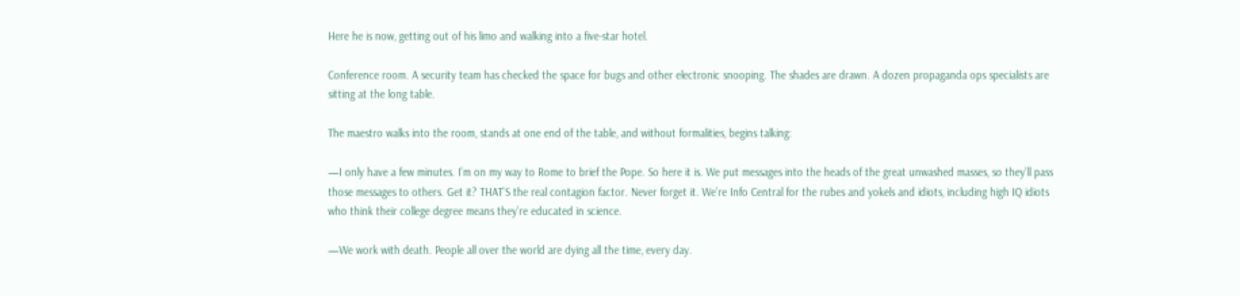Here he is now, getting out of his limo and walking into a five-star hotel.

Conference room. A security team has checked the space for bugs and other electronic snooping. The shades are drawn. A dozen propaganda ops specialists are sitting at the long table.

The maestro walks into the room, stands at one end of the table, and without formalities, begins talking:

—I only have a few minutes. I’m on my way to Rome to brief the Pope. So here it is. We put messages into the heads of the great unwashed masses, so they’ll pass those messages to others. Get it? THAT’S the real contagion factor. Never forget it. We’re Info Central for the rubes and yokels and idiots, including high IQ idiots who think their college degree means they’re educated in science.

—We work with death. People all over the world are dying all the time, every day.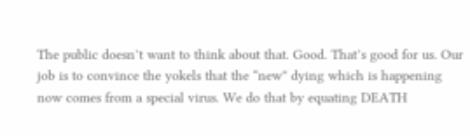The public doesn’t want to think about that. Good. That’s good for us. Our job is to convince the yokels that the “new” dying which is happening now comes from a special virus. We do that by equating DEATH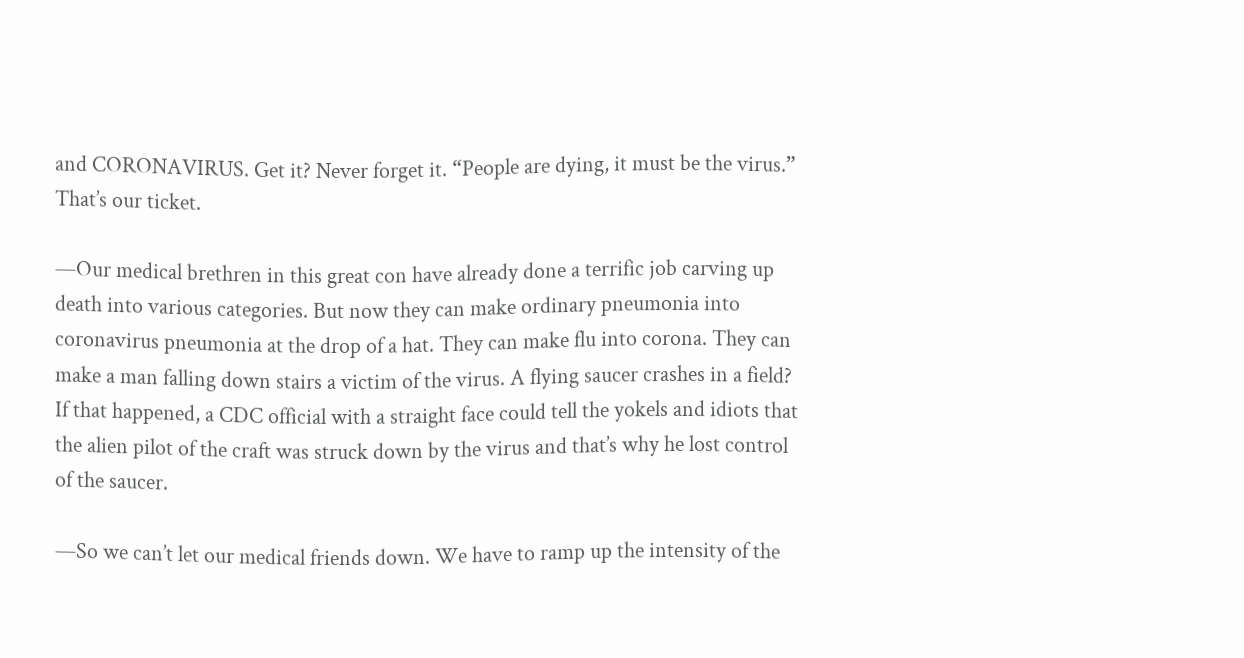and CORONAVIRUS. Get it? Never forget it. “People are dying, it must be the virus.” That’s our ticket.

—Our medical brethren in this great con have already done a terrific job carving up death into various categories. But now they can make ordinary pneumonia into coronavirus pneumonia at the drop of a hat. They can make flu into corona. They can make a man falling down stairs a victim of the virus. A flying saucer crashes in a field? If that happened, a CDC official with a straight face could tell the yokels and idiots that the alien pilot of the craft was struck down by the virus and that’s why he lost control of the saucer.

—So we can’t let our medical friends down. We have to ramp up the intensity of the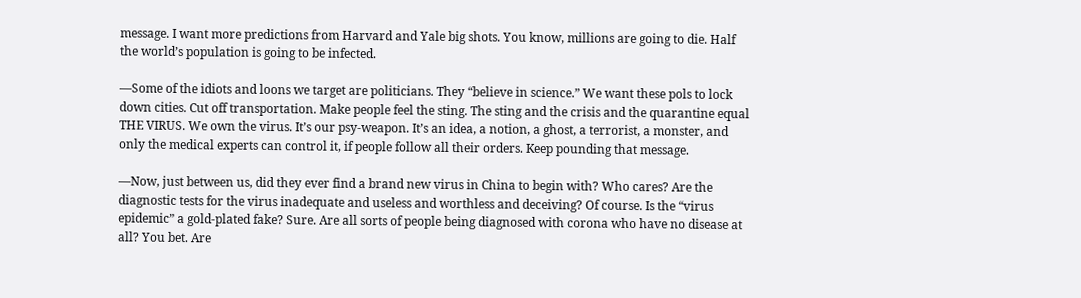message. I want more predictions from Harvard and Yale big shots. You know, millions are going to die. Half the world’s population is going to be infected.

—Some of the idiots and loons we target are politicians. They “believe in science.” We want these pols to lock down cities. Cut off transportation. Make people feel the sting. The sting and the crisis and the quarantine equal THE VIRUS. We own the virus. It’s our psy-weapon. It’s an idea, a notion, a ghost, a terrorist, a monster, and only the medical experts can control it, if people follow all their orders. Keep pounding that message.

—Now, just between us, did they ever find a brand new virus in China to begin with? Who cares? Are the diagnostic tests for the virus inadequate and useless and worthless and deceiving? Of course. Is the “virus epidemic” a gold-plated fake? Sure. Are all sorts of people being diagnosed with corona who have no disease at all? You bet. Are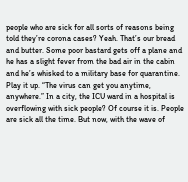people who are sick for all sorts of reasons being told they’re corona cases? Yeah. That’s our bread and butter. Some poor bastard gets off a plane and he has a slight fever from the bad air in the cabin and he’s whisked to a military base for quarantine. Play it up. “The virus can get you anytime, anywhere.” In a city, the ICU ward in a hospital is overflowing with sick people? Of course it is. People are sick all the time. But now, with the wave of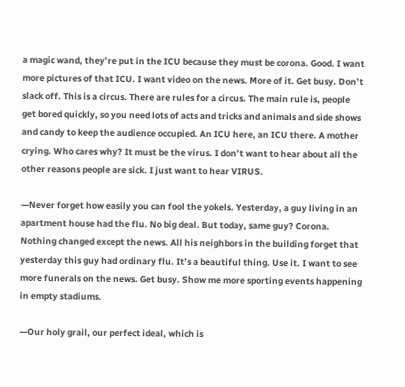a magic wand, they’re put in the ICU because they must be corona. Good. I want more pictures of that ICU. I want video on the news. More of it. Get busy. Don’t slack off. This is a circus. There are rules for a circus. The main rule is, people get bored quickly, so you need lots of acts and tricks and animals and side shows and candy to keep the audience occupied. An ICU here, an ICU there. A mother crying. Who cares why? It must be the virus. I don’t want to hear about all the other reasons people are sick. I just want to hear VIRUS.

—Never forget how easily you can fool the yokels. Yesterday, a guy living in an apartment house had the flu. No big deal. But today, same guy? Corona. Nothing changed except the news. All his neighbors in the building forget that yesterday this guy had ordinary flu. It’s a beautiful thing. Use it. I want to see more funerals on the news. Get busy. Show me more sporting events happening in empty stadiums.

—Our holy grail, our perfect ideal, which is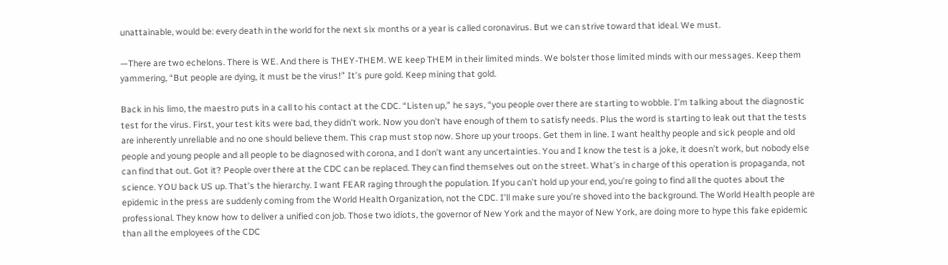unattainable, would be: every death in the world for the next six months or a year is called coronavirus. But we can strive toward that ideal. We must.

—There are two echelons. There is WE. And there is THEY-THEM. WE keep THEM in their limited minds. We bolster those limited minds with our messages. Keep them yammering, “But people are dying, it must be the virus!” It’s pure gold. Keep mining that gold.

Back in his limo, the maestro puts in a call to his contact at the CDC. “Listen up,” he says, “you people over there are starting to wobble. I’m talking about the diagnostic test for the virus. First, your test kits were bad, they didn’t work. Now you don’t have enough of them to satisfy needs. Plus the word is starting to leak out that the tests are inherently unreliable and no one should believe them. This crap must stop now. Shore up your troops. Get them in line. I want healthy people and sick people and old people and young people and all people to be diagnosed with corona, and I don’t want any uncertainties. You and I know the test is a joke, it doesn’t work, but nobody else can find that out. Got it? People over there at the CDC can be replaced. They can find themselves out on the street. What’s in charge of this operation is propaganda, not science. YOU back US up. That’s the hierarchy. I want FEAR raging through the population. If you can’t hold up your end, you’re going to find all the quotes about the epidemic in the press are suddenly coming from the World Health Organization, not the CDC. I’ll make sure you’re shoved into the background. The World Health people are professional. They know how to deliver a unified con job. Those two idiots, the governor of New York and the mayor of New York, are doing more to hype this fake epidemic than all the employees of the CDC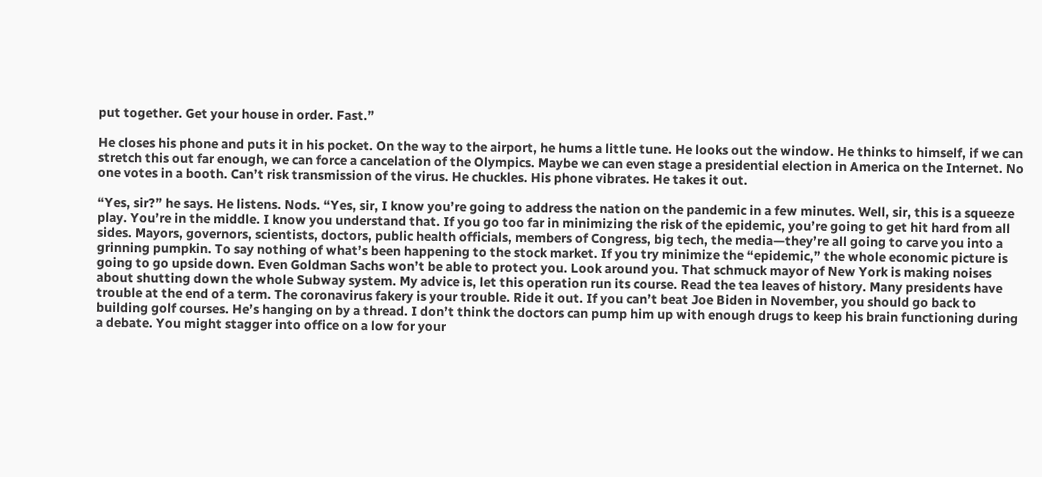put together. Get your house in order. Fast.”

He closes his phone and puts it in his pocket. On the way to the airport, he hums a little tune. He looks out the window. He thinks to himself, if we can stretch this out far enough, we can force a cancelation of the Olympics. Maybe we can even stage a presidential election in America on the Internet. No one votes in a booth. Can’t risk transmission of the virus. He chuckles. His phone vibrates. He takes it out.

“Yes, sir?” he says. He listens. Nods. “Yes, sir, I know you’re going to address the nation on the pandemic in a few minutes. Well, sir, this is a squeeze play. You’re in the middle. I know you understand that. If you go too far in minimizing the risk of the epidemic, you’re going to get hit hard from all sides. Mayors, governors, scientists, doctors, public health officials, members of Congress, big tech, the media—they’re all going to carve you into a grinning pumpkin. To say nothing of what’s been happening to the stock market. If you try minimize the “epidemic,” the whole economic picture is going to go upside down. Even Goldman Sachs won’t be able to protect you. Look around you. That schmuck mayor of New York is making noises about shutting down the whole Subway system. My advice is, let this operation run its course. Read the tea leaves of history. Many presidents have trouble at the end of a term. The coronavirus fakery is your trouble. Ride it out. If you can’t beat Joe Biden in November, you should go back to building golf courses. He’s hanging on by a thread. I don’t think the doctors can pump him up with enough drugs to keep his brain functioning during a debate. You might stagger into office on a low for your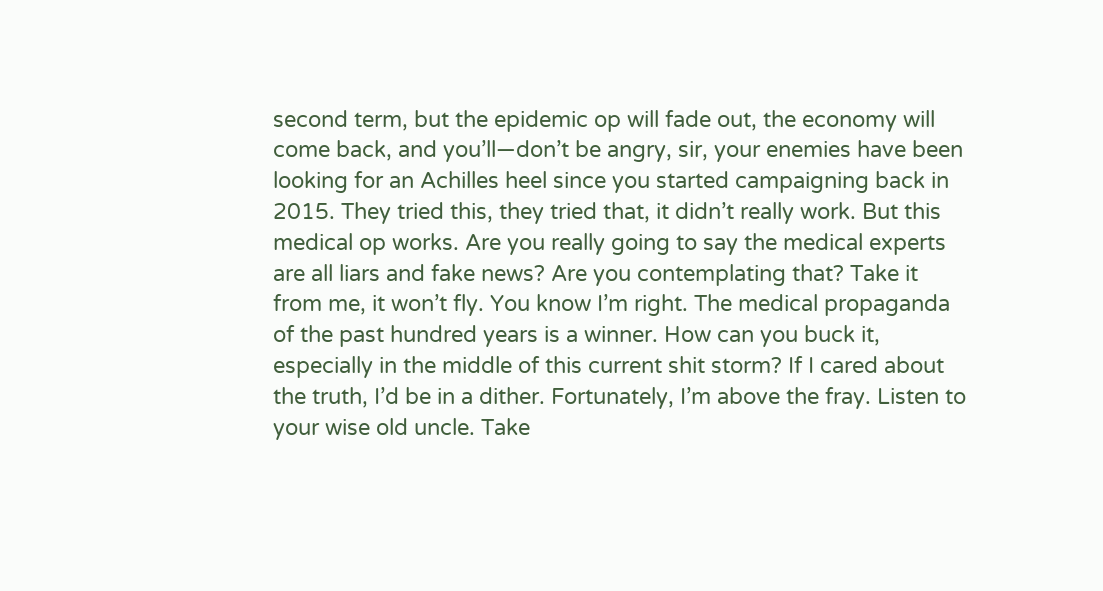second term, but the epidemic op will fade out, the economy will come back, and you’ll—don’t be angry, sir, your enemies have been looking for an Achilles heel since you started campaigning back in 2015. They tried this, they tried that, it didn’t really work. But this medical op works. Are you really going to say the medical experts are all liars and fake news? Are you contemplating that? Take it from me, it won’t fly. You know I’m right. The medical propaganda of the past hundred years is a winner. How can you buck it, especially in the middle of this current shit storm? If I cared about the truth, I’d be in a dither. Fortunately, I’m above the fray. Listen to your wise old uncle. Take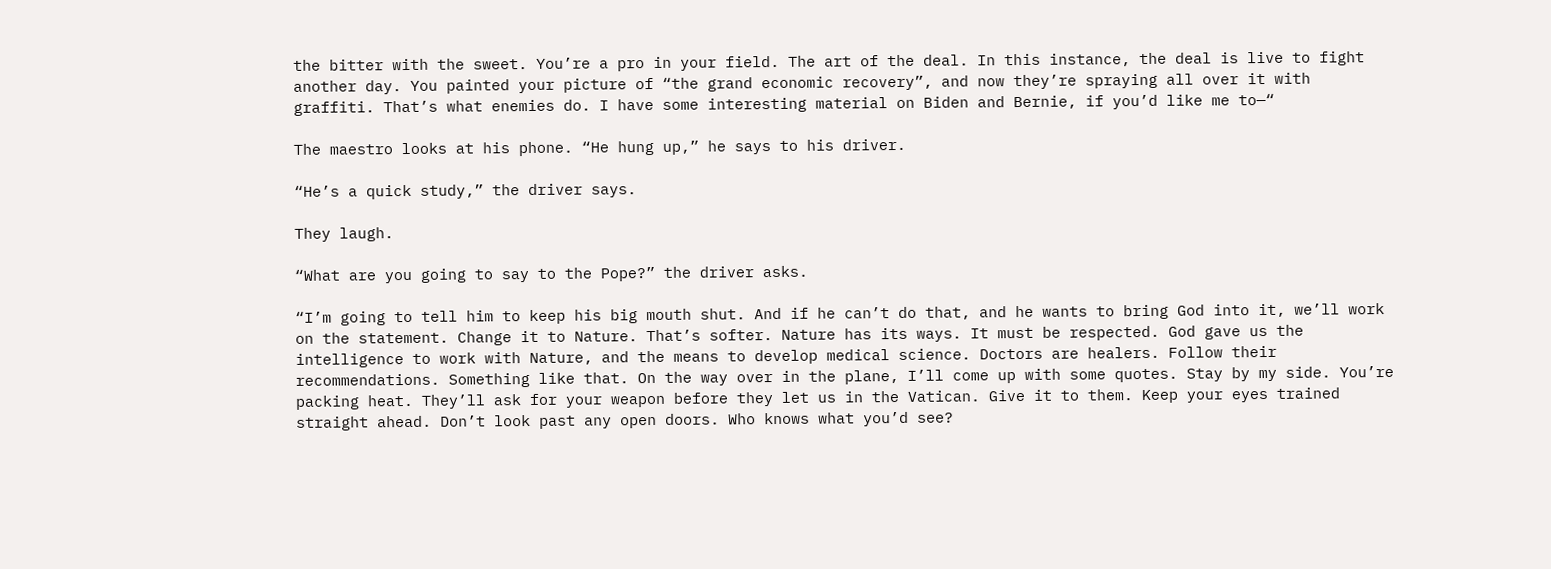the bitter with the sweet. You’re a pro in your field. The art of the deal. In this instance, the deal is live to fight another day. You painted your picture of “the grand economic recovery”, and now they’re spraying all over it with graffiti. That’s what enemies do. I have some interesting material on Biden and Bernie, if you’d like me to—“

The maestro looks at his phone. “He hung up,” he says to his driver.

“He’s a quick study,” the driver says.

They laugh.

“What are you going to say to the Pope?” the driver asks.

“I’m going to tell him to keep his big mouth shut. And if he can’t do that, and he wants to bring God into it, we’ll work on the statement. Change it to Nature. That’s softer. Nature has its ways. It must be respected. God gave us the intelligence to work with Nature, and the means to develop medical science. Doctors are healers. Follow their recommendations. Something like that. On the way over in the plane, I’ll come up with some quotes. Stay by my side. You’re packing heat. They’ll ask for your weapon before they let us in the Vatican. Give it to them. Keep your eyes trained straight ahead. Don’t look past any open doors. Who knows what you’d see?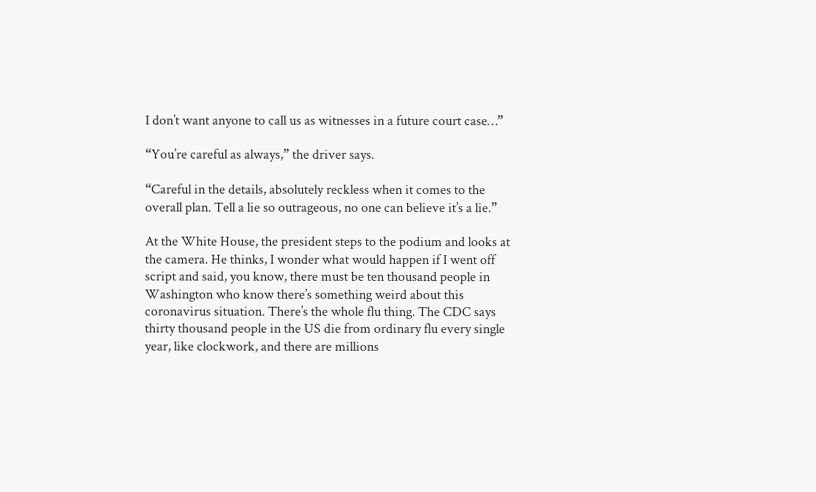I don’t want anyone to call us as witnesses in a future court case…”

“You’re careful as always,” the driver says.

“Careful in the details, absolutely reckless when it comes to the overall plan. Tell a lie so outrageous, no one can believe it’s a lie.”

At the White House, the president steps to the podium and looks at the camera. He thinks, I wonder what would happen if I went off script and said, you know, there must be ten thousand people in Washington who know there’s something weird about this coronavirus situation. There’s the whole flu thing. The CDC says thirty thousand people in the US die from ordinary flu every single year, like clockwork, and there are millions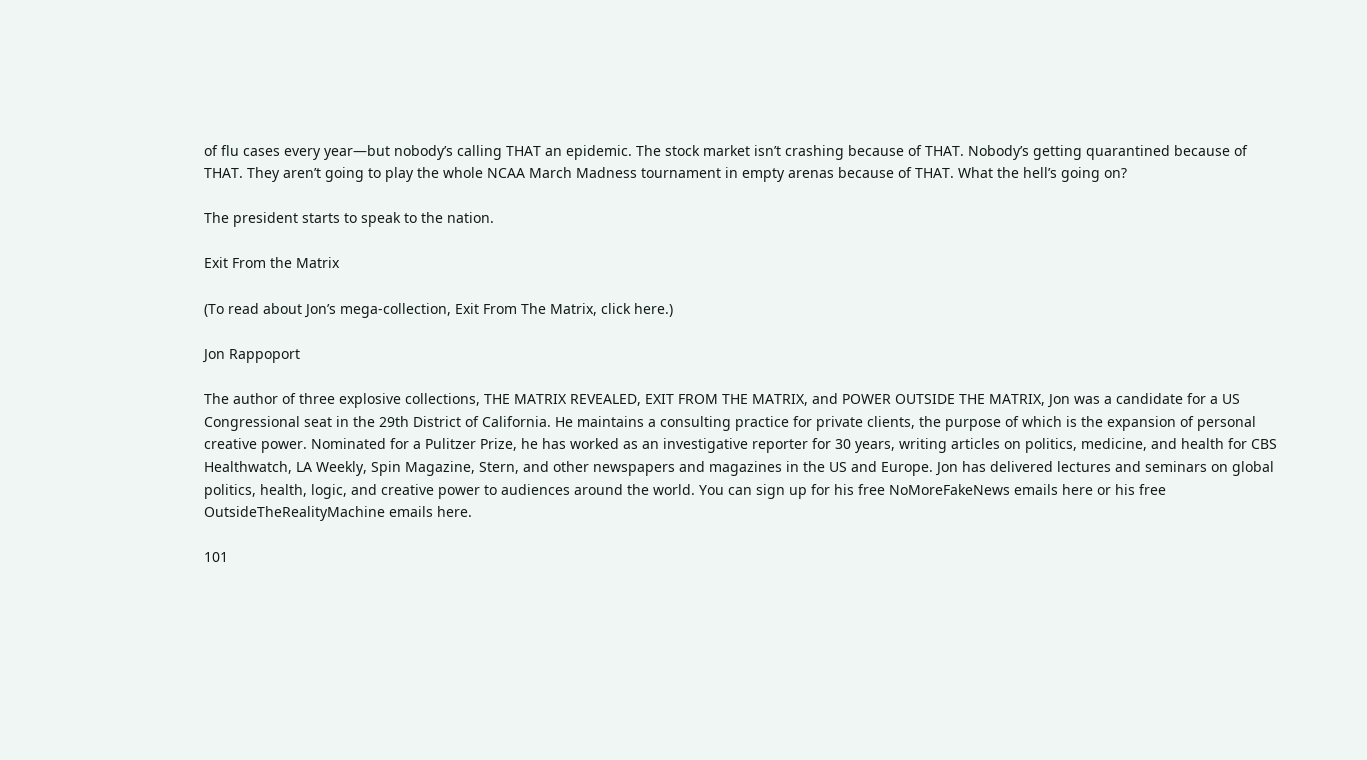of flu cases every year—but nobody’s calling THAT an epidemic. The stock market isn’t crashing because of THAT. Nobody’s getting quarantined because of THAT. They aren’t going to play the whole NCAA March Madness tournament in empty arenas because of THAT. What the hell’s going on?

The president starts to speak to the nation.

Exit From the Matrix

(To read about Jon’s mega-collection, Exit From The Matrix, click here.)

Jon Rappoport

The author of three explosive collections, THE MATRIX REVEALED, EXIT FROM THE MATRIX, and POWER OUTSIDE THE MATRIX, Jon was a candidate for a US Congressional seat in the 29th District of California. He maintains a consulting practice for private clients, the purpose of which is the expansion of personal creative power. Nominated for a Pulitzer Prize, he has worked as an investigative reporter for 30 years, writing articles on politics, medicine, and health for CBS Healthwatch, LA Weekly, Spin Magazine, Stern, and other newspapers and magazines in the US and Europe. Jon has delivered lectures and seminars on global politics, health, logic, and creative power to audiences around the world. You can sign up for his free NoMoreFakeNews emails here or his free OutsideTheRealityMachine emails here.

101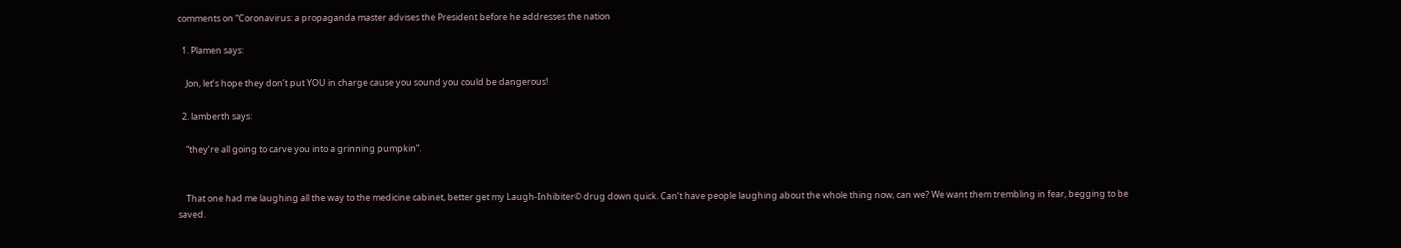comments on “Coronavirus: a propaganda master advises the President before he addresses the nation

  1. Plamen says:

    Jon, let’s hope they don’t put YOU in charge cause you sound you could be dangerous!

  2. lamberth says:

    “they’re all going to carve you into a grinning pumpkin”.


    That one had me laughing all the way to the medicine cabinet, better get my Laugh-Inhibiter© drug down quick. Can’t have people laughing about the whole thing now, can we? We want them trembling in fear, begging to be saved.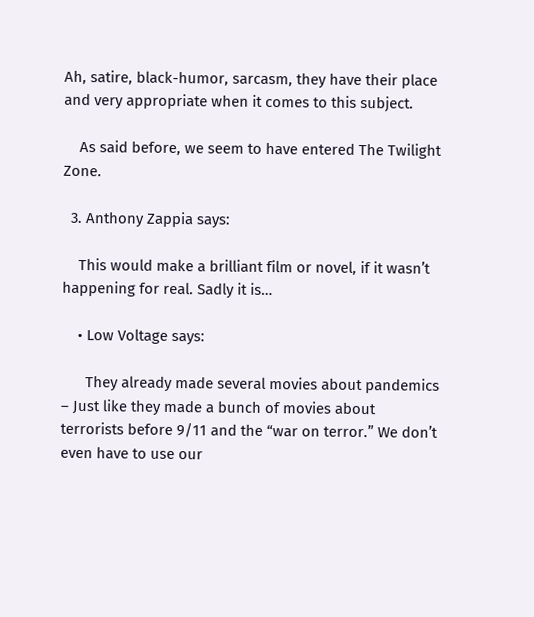Ah, satire, black-humor, sarcasm, they have their place and very appropriate when it comes to this subject.

    As said before, we seem to have entered The Twilight Zone.

  3. Anthony Zappia says:

    This would make a brilliant film or novel, if it wasn’t happening for real. Sadly it is…

    • Low Voltage says:

      They already made several movies about pandemics – Just like they made a bunch of movies about terrorists before 9/11 and the “war on terror.” We don’t even have to use our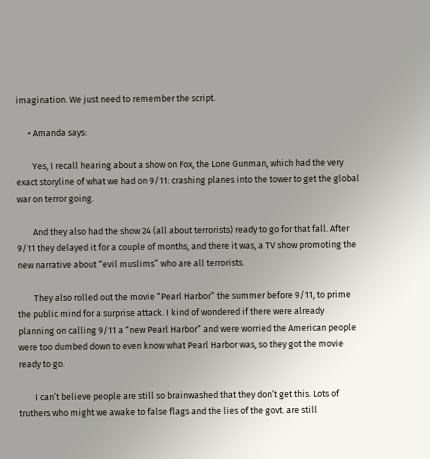imagination. We just need to remember the script.

      • Amanda says:

        Yes, I recall hearing about a show on Fox, the Lone Gunman, which had the very exact storyline of what we had on 9/11: crashing planes into the tower to get the global war on terror going.

        And they also had the show 24 (all about terrorists) ready to go for that fall. After 9/11 they delayed it for a couple of months, and there it was, a TV show promoting the new narrative about “evil muslims” who are all terrorists.

        They also rolled out the movie “Pearl Harbor” the summer before 9/11, to prime the public mind for a surprise attack. I kind of wondered if there were already planning on calling 9/11 a “new Pearl Harbor” and were worried the American people were too dumbed down to even know what Pearl Harbor was, so they got the movie ready to go.

        I can’t believe people are still so brainwashed that they don’t get this. Lots of truthers who might we awake to false flags and the lies of the govt. are still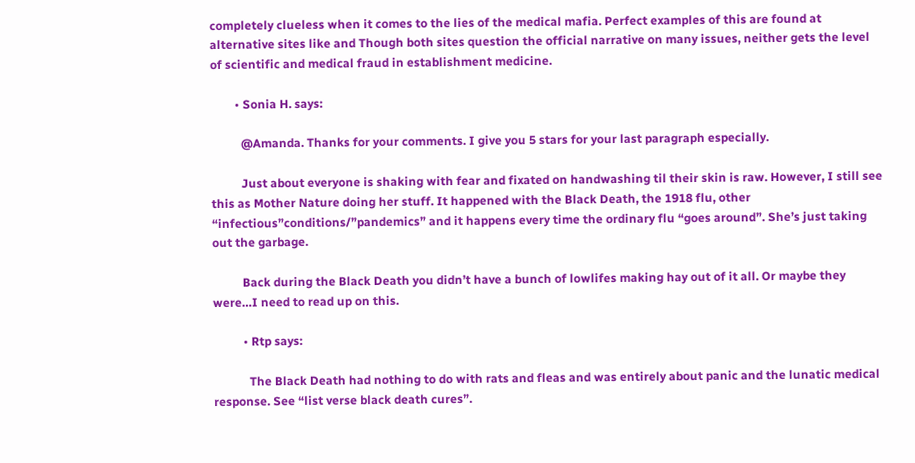completely clueless when it comes to the lies of the medical mafia. Perfect examples of this are found at alternative sites like and Though both sites question the official narrative on many issues, neither gets the level of scientific and medical fraud in establishment medicine.

        • Sonia H. says:

          @Amanda. Thanks for your comments. I give you 5 stars for your last paragraph especially.

          Just about everyone is shaking with fear and fixated on handwashing til their skin is raw. However, I still see this as Mother Nature doing her stuff. It happened with the Black Death, the 1918 flu, other “infectious”conditions/”pandemics” and it happens every time the ordinary flu “goes around”. She’s just taking out the garbage.

          Back during the Black Death you didn’t have a bunch of lowlifes making hay out of it all. Or maybe they were…I need to read up on this.

          • Rtp says:

            The Black Death had nothing to do with rats and fleas and was entirely about panic and the lunatic medical response. See “list verse black death cures”.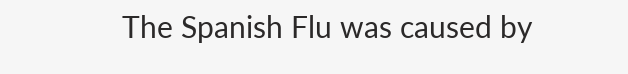The Spanish Flu was caused by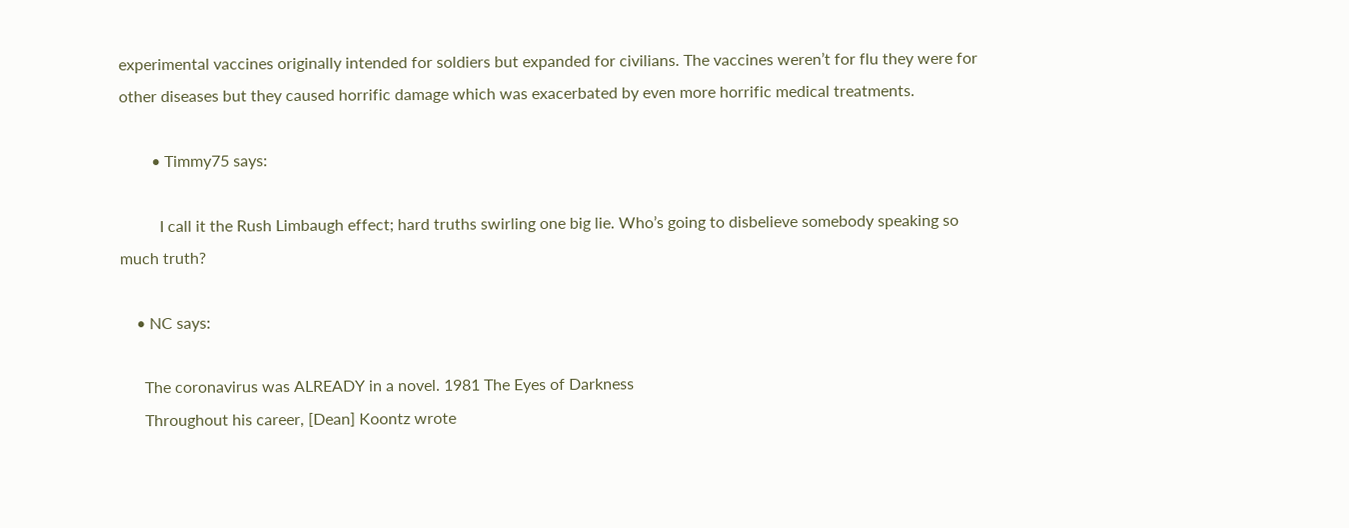experimental vaccines originally intended for soldiers but expanded for civilians. The vaccines weren’t for flu they were for other diseases but they caused horrific damage which was exacerbated by even more horrific medical treatments.

        • Timmy75 says:

          I call it the Rush Limbaugh effect; hard truths swirling one big lie. Who’s going to disbelieve somebody speaking so much truth?

    • NC says:

      The coronavirus was ALREADY in a novel. 1981 The Eyes of Darkness
      Throughout his career, [Dean] Koontz wrote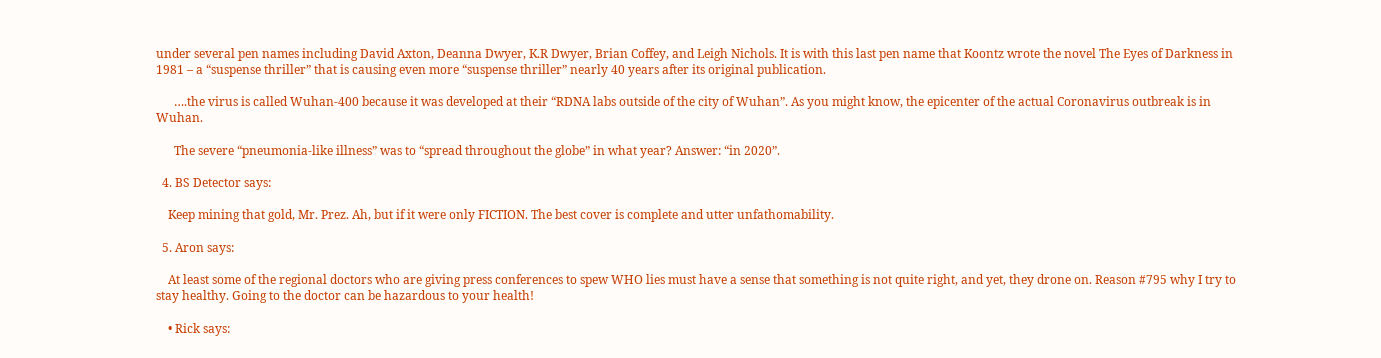under several pen names including David Axton, Deanna Dwyer, K.R Dwyer, Brian Coffey, and Leigh Nichols. It is with this last pen name that Koontz wrote the novel The Eyes of Darkness in 1981 – a “suspense thriller” that is causing even more “suspense thriller” nearly 40 years after its original publication.

      ….the virus is called Wuhan-400 because it was developed at their “RDNA labs outside of the city of Wuhan”. As you might know, the epicenter of the actual Coronavirus outbreak is in Wuhan.

      The severe “pneumonia-like illness” was to “spread throughout the globe” in what year? Answer: “in 2020”.

  4. BS Detector says:

    Keep mining that gold, Mr. Prez. Ah, but if it were only FICTION. The best cover is complete and utter unfathomability.

  5. Aron says:

    At least some of the regional doctors who are giving press conferences to spew WHO lies must have a sense that something is not quite right, and yet, they drone on. Reason #795 why I try to stay healthy. Going to the doctor can be hazardous to your health!

    • Rick says: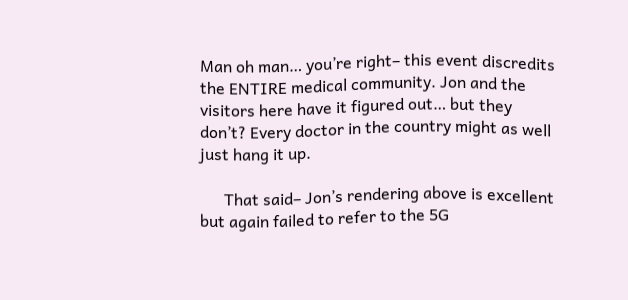Man oh man… you’re right– this event discredits the ENTIRE medical community. Jon and the visitors here have it figured out… but they don’t? Every doctor in the country might as well just hang it up.

      That said– Jon’s rendering above is excellent but again failed to refer to the 5G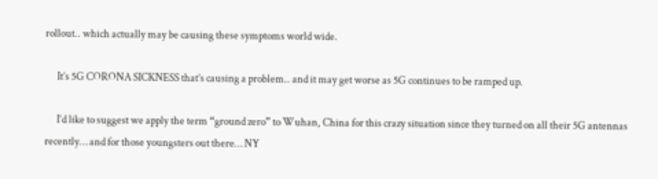rollout.. which actually may be causing these symptoms world wide.

      It’s 5G CORONA SICKNESS that’s causing a problem.. and it may get worse as 5G continues to be ramped up.

      I’d like to suggest we apply the term “ground zero” to Wuhan, China for this crazy situation since they turned on all their 5G antennas recently… and for those youngsters out there… NY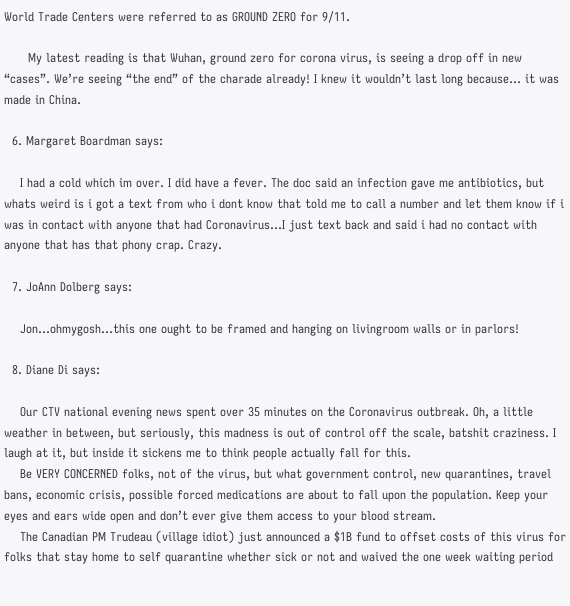World Trade Centers were referred to as GROUND ZERO for 9/11.

      My latest reading is that Wuhan, ground zero for corona virus, is seeing a drop off in new “cases”. We’re seeing “the end” of the charade already! I knew it wouldn’t last long because… it was made in China.

  6. Margaret Boardman says:

    I had a cold which im over. I did have a fever. The doc said an infection gave me antibiotics, but whats weird is i got a text from who i dont know that told me to call a number and let them know if i was in contact with anyone that had Coronavirus…I just text back and said i had no contact with anyone that has that phony crap. Crazy.

  7. JoAnn Dolberg says:

    Jon…ohmygosh…this one ought to be framed and hanging on livingroom walls or in parlors!

  8. Diane Di says:

    Our CTV national evening news spent over 35 minutes on the Coronavirus outbreak. Oh, a little weather in between, but seriously, this madness is out of control off the scale, batshit craziness. I laugh at it, but inside it sickens me to think people actually fall for this.
    Be VERY CONCERNED folks, not of the virus, but what government control, new quarantines, travel bans, economic crisis, possible forced medications are about to fall upon the population. Keep your eyes and ears wide open and don’t ever give them access to your blood stream.
    The Canadian PM Trudeau (village idiot) just announced a $1B fund to offset costs of this virus for folks that stay home to self quarantine whether sick or not and waived the one week waiting period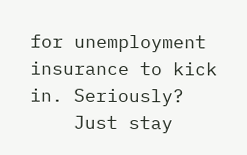for unemployment insurance to kick in. Seriously?
    Just stay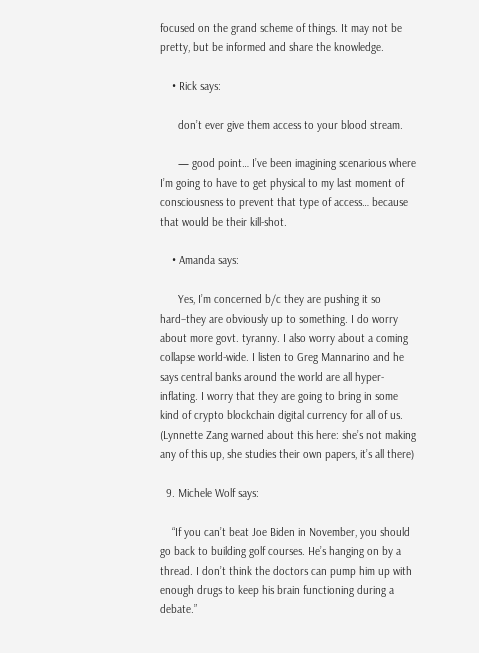focused on the grand scheme of things. It may not be pretty, but be informed and share the knowledge.

    • Rick says:

      don’t ever give them access to your blood stream.

      — good point… I’ve been imagining scenarious where I’m going to have to get physical to my last moment of consciousness to prevent that type of access… because that would be their kill-shot.

    • Amanda says:

      Yes, I’m concerned b/c they are pushing it so hard–they are obviously up to something. I do worry about more govt. tyranny. I also worry about a coming collapse world-wide. I listen to Greg Mannarino and he says central banks around the world are all hyper-inflating. I worry that they are going to bring in some kind of crypto blockchain digital currency for all of us. (Lynnette Zang warned about this here: she’s not making any of this up, she studies their own papers, it’s all there)

  9. Michele Wolf says:

    “If you can’t beat Joe Biden in November, you should go back to building golf courses. He’s hanging on by a thread. I don’t think the doctors can pump him up with enough drugs to keep his brain functioning during a debate.”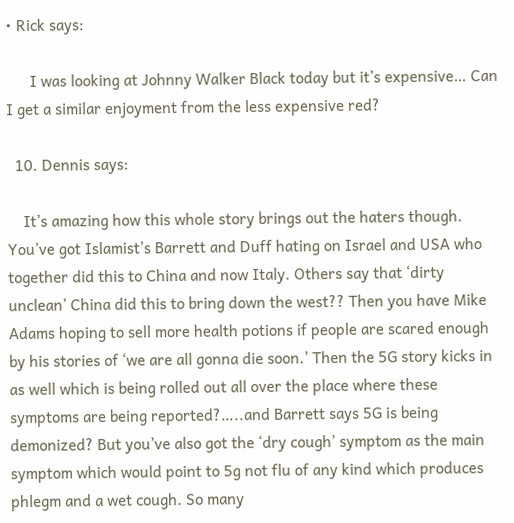• Rick says:

      I was looking at Johnny Walker Black today but it’s expensive… Can I get a similar enjoyment from the less expensive red?

  10. Dennis says:

    It’s amazing how this whole story brings out the haters though. You’ve got Islamist’s Barrett and Duff hating on Israel and USA who together did this to China and now Italy. Others say that ‘dirty unclean’ China did this to bring down the west?? Then you have Mike Adams hoping to sell more health potions if people are scared enough by his stories of ‘we are all gonna die soon.’ Then the 5G story kicks in as well which is being rolled out all over the place where these symptoms are being reported?…..and Barrett says 5G is being demonized? But you’ve also got the ‘dry cough’ symptom as the main symptom which would point to 5g not flu of any kind which produces phlegm and a wet cough. So many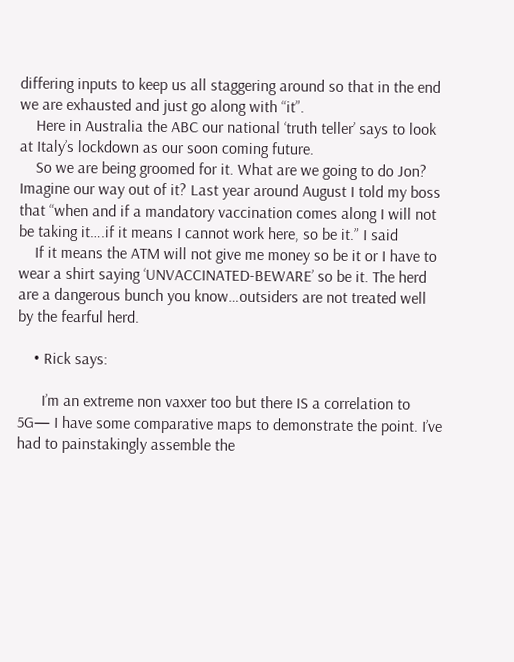differing inputs to keep us all staggering around so that in the end we are exhausted and just go along with “it”.
    Here in Australia the ABC our national ‘truth teller’ says to look at Italy’s lockdown as our soon coming future.
    So we are being groomed for it. What are we going to do Jon? Imagine our way out of it? Last year around August I told my boss that “when and if a mandatory vaccination comes along I will not be taking it….if it means I cannot work here, so be it.” I said
    If it means the ATM will not give me money so be it or I have to wear a shirt saying ‘UNVACCINATED-BEWARE’ so be it. The herd are a dangerous bunch you know…outsiders are not treated well by the fearful herd.

    • Rick says:

      I’m an extreme non vaxxer too but there IS a correlation to 5G— I have some comparative maps to demonstrate the point. I’ve had to painstakingly assemble the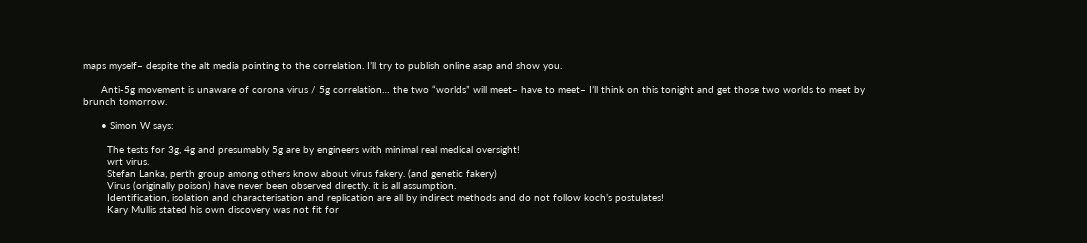maps myself– despite the alt media pointing to the correlation. I’ll try to publish online asap and show you.

      Anti-5g movement is unaware of corona virus / 5g correlation… the two “worlds” will meet– have to meet– I’ll think on this tonight and get those two worlds to meet by brunch tomorrow.

      • Simon W says:

        The tests for 3g, 4g and presumably 5g are by engineers with minimal real medical oversight!
        wrt virus.
        Stefan Lanka, perth group among others know about virus fakery. (and genetic fakery)
        Virus (originally poison) have never been observed directly. it is all assumption.
        Identification, isolation and characterisation and replication are all by indirect methods and do not follow koch’s postulates!
        Kary Mullis stated his own discovery was not fit for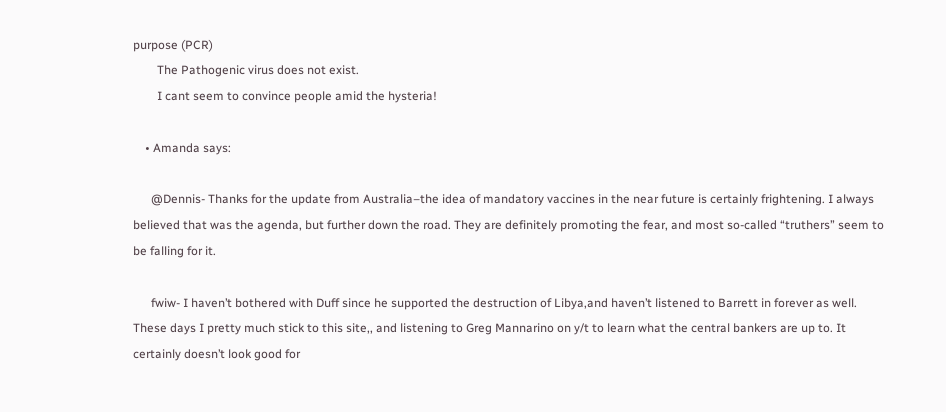purpose (PCR)
        The Pathogenic virus does not exist.
        I cant seem to convince people amid the hysteria!

    • Amanda says:

      @Dennis- Thanks for the update from Australia–the idea of mandatory vaccines in the near future is certainly frightening. I always believed that was the agenda, but further down the road. They are definitely promoting the fear, and most so-called “truthers” seem to be falling for it.

      fwiw- I haven’t bothered with Duff since he supported the destruction of Libya,and haven’t listened to Barrett in forever as well. These days I pretty much stick to this site,, and listening to Greg Mannarino on y/t to learn what the central bankers are up to. It certainly doesn’t look good for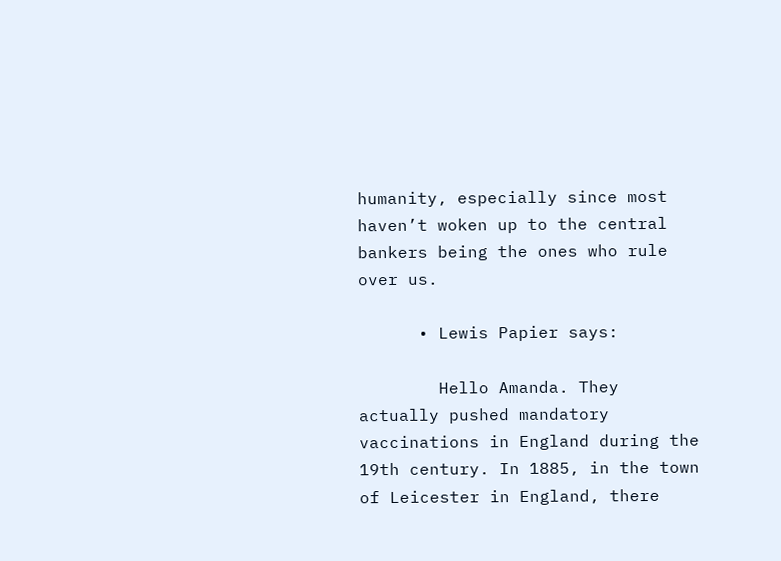humanity, especially since most haven’t woken up to the central bankers being the ones who rule over us.

      • Lewis Papier says:

        Hello Amanda. They actually pushed mandatory vaccinations in England during the 19th century. In 1885, in the town of Leicester in England, there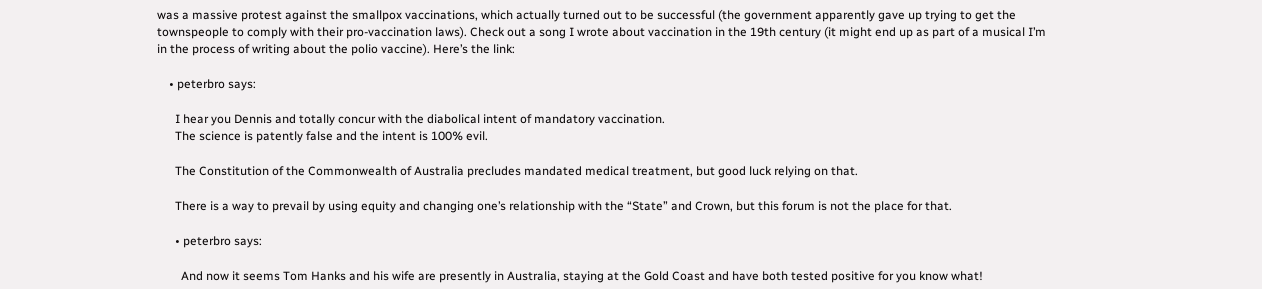was a massive protest against the smallpox vaccinations, which actually turned out to be successful (the government apparently gave up trying to get the townspeople to comply with their pro-vaccination laws). Check out a song I wrote about vaccination in the 19th century (it might end up as part of a musical I’m in the process of writing about the polio vaccine). Here’s the link:

    • peterbro says:

      I hear you Dennis and totally concur with the diabolical intent of mandatory vaccination.
      The science is patently false and the intent is 100% evil.

      The Constitution of the Commonwealth of Australia precludes mandated medical treatment, but good luck relying on that.

      There is a way to prevail by using equity and changing one’s relationship with the “State” and Crown, but this forum is not the place for that.

      • peterbro says:

        And now it seems Tom Hanks and his wife are presently in Australia, staying at the Gold Coast and have both tested positive for you know what!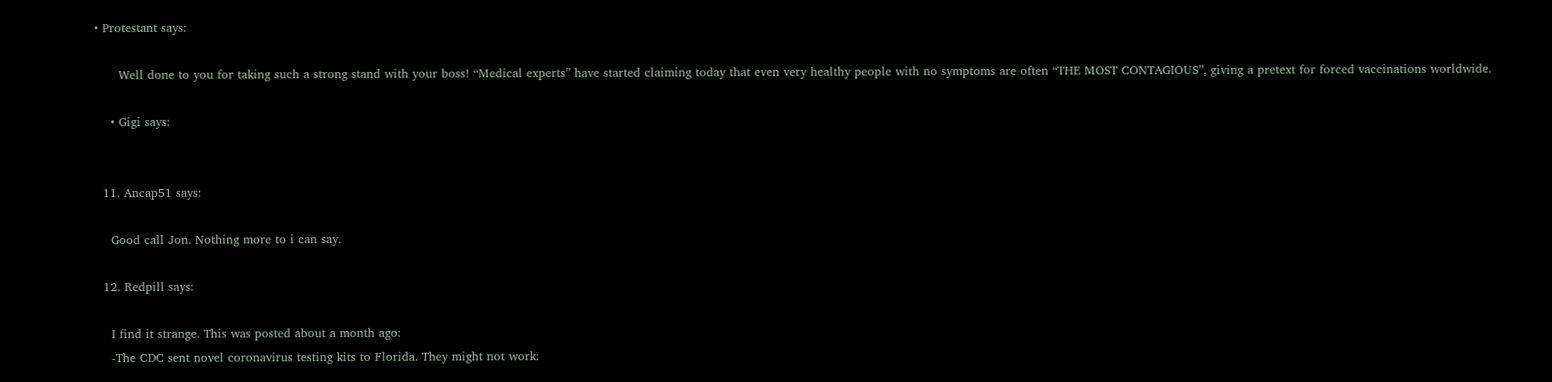• Protestant says:

      Well done to you for taking such a strong stand with your boss! “Medical experts” have started claiming today that even very healthy people with no symptoms are often “THE MOST CONTAGIOUS”, giving a pretext for forced vaccinations worldwide.

    • Gigi says:


  11. Ancap51 says:

    Good call Jon. Nothing more to i can say.

  12. Redpill says:

    I find it strange. This was posted about a month ago:
    -The CDC sent novel coronavirus testing kits to Florida. They might not work: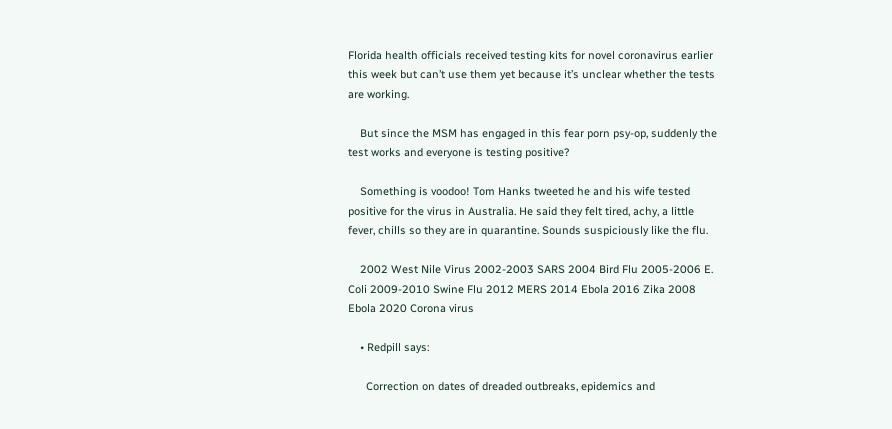Florida health officials received testing kits for novel coronavirus earlier this week but can’t use them yet because it’s unclear whether the tests are working.

    But since the MSM has engaged in this fear porn psy-op, suddenly the test works and everyone is testing positive?

    Something is voodoo! Tom Hanks tweeted he and his wife tested positive for the virus in Australia. He said they felt tired, achy, a little fever, chills so they are in quarantine. Sounds suspiciously like the flu.

    2002 West Nile Virus 2002-2003 SARS 2004 Bird Flu 2005-2006 E. Coli 2009-2010 Swine Flu 2012 MERS 2014 Ebola 2016 Zika 2008 Ebola 2020 Corona virus

    • Redpill says:

      Correction on dates of dreaded outbreaks, epidemics and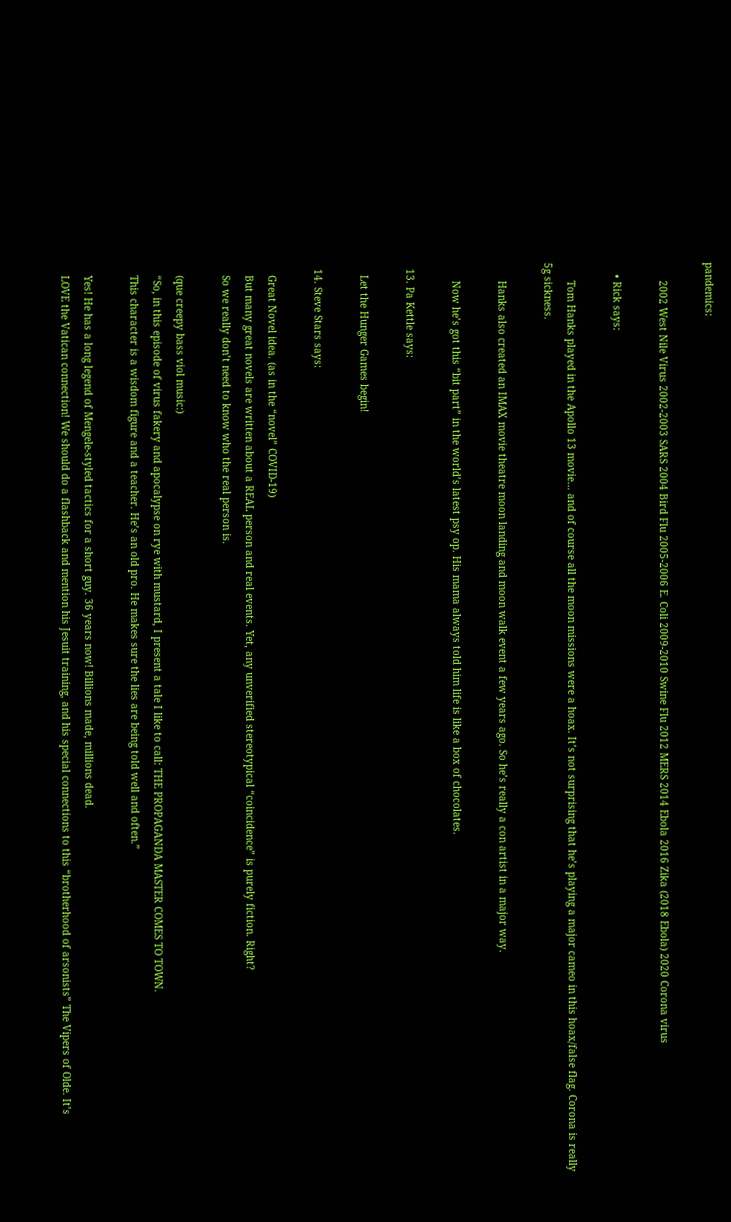pandemics:

      2002 West Nile Virus 2002-2003 SARS 2004 Bird Flu 2005-2006 E. Coli 2009-2010 Swine Flu 2012 MERS 2014 Ebola 2016 Zika (2018 Ebola) 2020 Corona virus

    • Rick says:

      Tom Hanks played in the Apollo 13 movie… and of course all the moon missions were a hoax. It’s not surprising that he’s playing a major cameo in this hoax/false flag. Corona is really 5g sickness.

      Hanks also created an IMAX movie theatre moon landing and moon walk event a few years ago. So he’s really a con artist in a major way.

      Now he’s got this “bit part” in the world’s latest psy op. His mama always told him life is like a box of chocolates.

  13. Pa Kettle says:

    Let the Hunger Games begin!

  14. Steve Stars says:

    Great Novel idea. (as in the “novel” COVID-19)
    But many great novels are written about a REAL person and real events. Yet, any unverified stereotypical “coincidence” is purely fiction. Right?
    So we really don’t need to know who the real person is.

    (que creepy bass viol music:)
    “So, in this episode of virus fakery and apocalypse on rye with mustard, I present a tale I like to call: THE PROPAGANDA MASTER COMES TO TOWN.
    This character is a wisdom figure and a teacher. He’s an old pro. He makes sure the lies are being told well and often.”

    Yes! He has a long legend of Mengele-styled tactics for a short guy. 36 years now! Billions made, millions dead.
    LOVE the Vatican connection! We should do a flashback and mention his Jesuit training, and his special connections to this “brotherhood of arsonists” The Vipers of Olde. It’s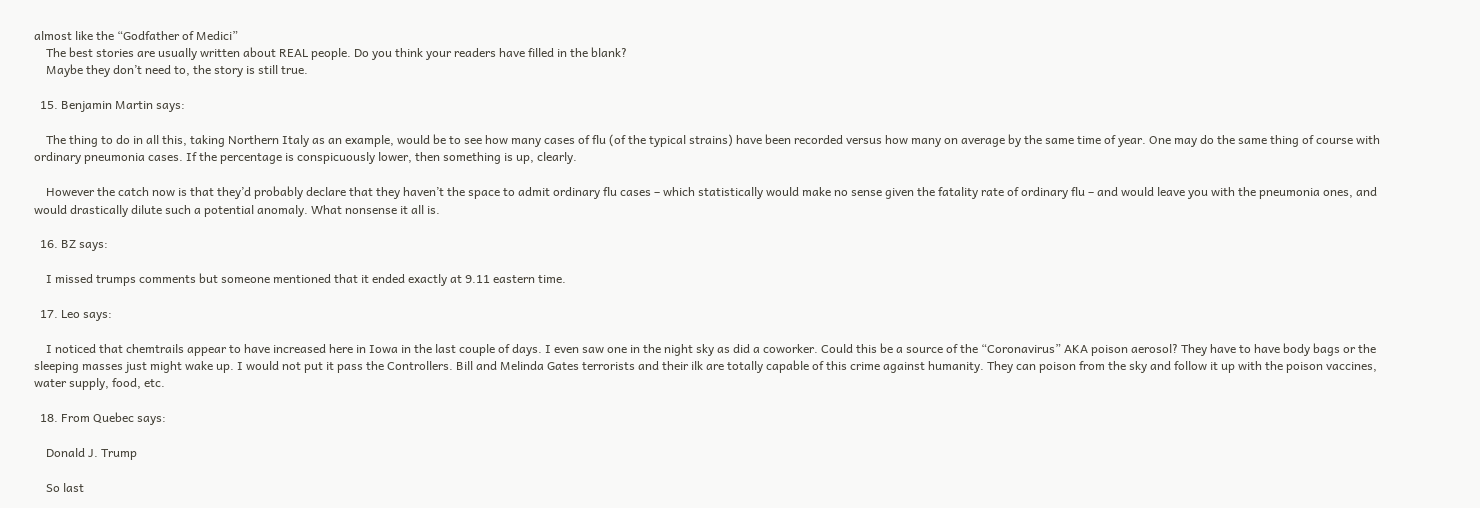almost like the “Godfather of Medici”
    The best stories are usually written about REAL people. Do you think your readers have filled in the blank?
    Maybe they don’t need to, the story is still true.

  15. Benjamin Martin says:

    The thing to do in all this, taking Northern Italy as an example, would be to see how many cases of flu (of the typical strains) have been recorded versus how many on average by the same time of year. One may do the same thing of course with ordinary pneumonia cases. If the percentage is conspicuously lower, then something is up, clearly.

    However the catch now is that they’d probably declare that they haven’t the space to admit ordinary flu cases – which statistically would make no sense given the fatality rate of ordinary flu – and would leave you with the pneumonia ones, and would drastically dilute such a potential anomaly. What nonsense it all is.

  16. BZ says:

    I missed trumps comments but someone mentioned that it ended exactly at 9.11 eastern time.

  17. Leo says:

    I noticed that chemtrails appear to have increased here in Iowa in the last couple of days. I even saw one in the night sky as did a coworker. Could this be a source of the “Coronavirus” AKA poison aerosol? They have to have body bags or the sleeping masses just might wake up. I would not put it pass the Controllers. Bill and Melinda Gates terrorists and their ilk are totally capable of this crime against humanity. They can poison from the sky and follow it up with the poison vaccines, water supply, food, etc.

  18. From Quebec says:

    Donald J. Trump

    So last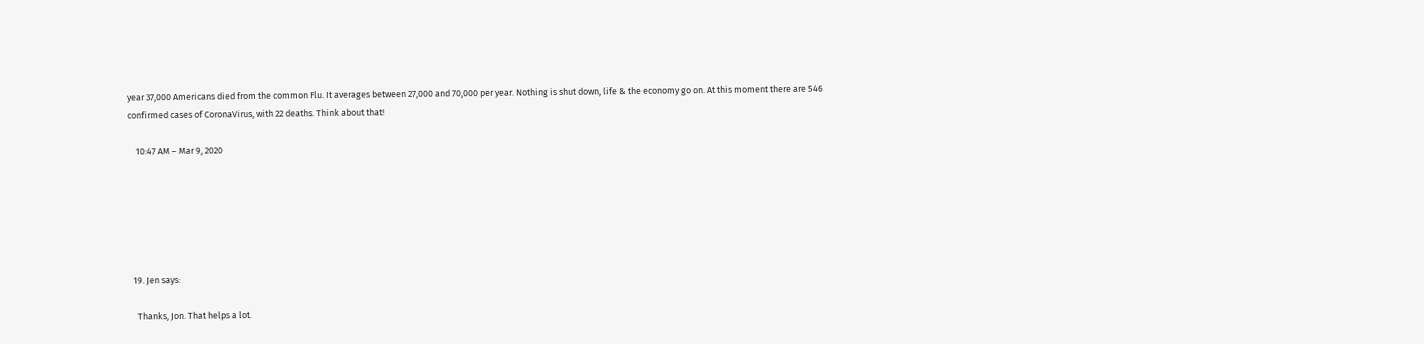year 37,000 Americans died from the common Flu. It averages between 27,000 and 70,000 per year. Nothing is shut down, life & the economy go on. At this moment there are 546 confirmed cases of CoronaVirus, with 22 deaths. Think about that!

    10:47 AM – Mar 9, 2020






  19. Jen says:

    Thanks, Jon. That helps a lot.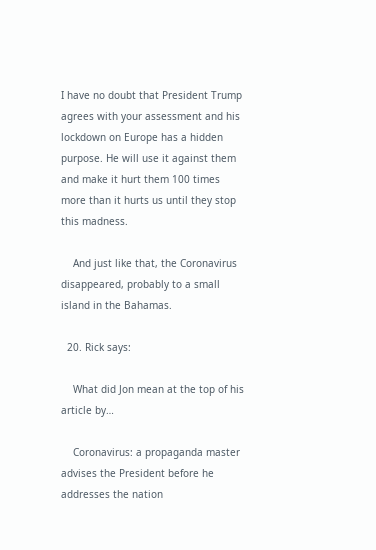I have no doubt that President Trump agrees with your assessment and his lockdown on Europe has a hidden purpose. He will use it against them and make it hurt them 100 times more than it hurts us until they stop this madness.

    And just like that, the Coronavirus disappeared, probably to a small island in the Bahamas.

  20. Rick says:

    What did Jon mean at the top of his article by…

    Coronavirus: a propaganda master advises the President before he addresses the nation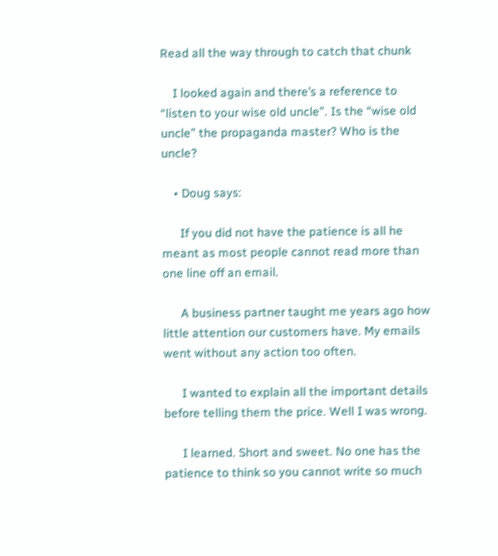Read all the way through to catch that chunk

    I looked again and there’s a reference to “listen to your wise old uncle”. Is the “wise old uncle” the propaganda master? Who is the uncle?

    • Doug says:

      If you did not have the patience is all he meant as most people cannot read more than one line off an email.

      A business partner taught me years ago how little attention our customers have. My emails went without any action too often.

      I wanted to explain all the important details before telling them the price. Well I was wrong.

      I learned. Short and sweet. No one has the patience to think so you cannot write so much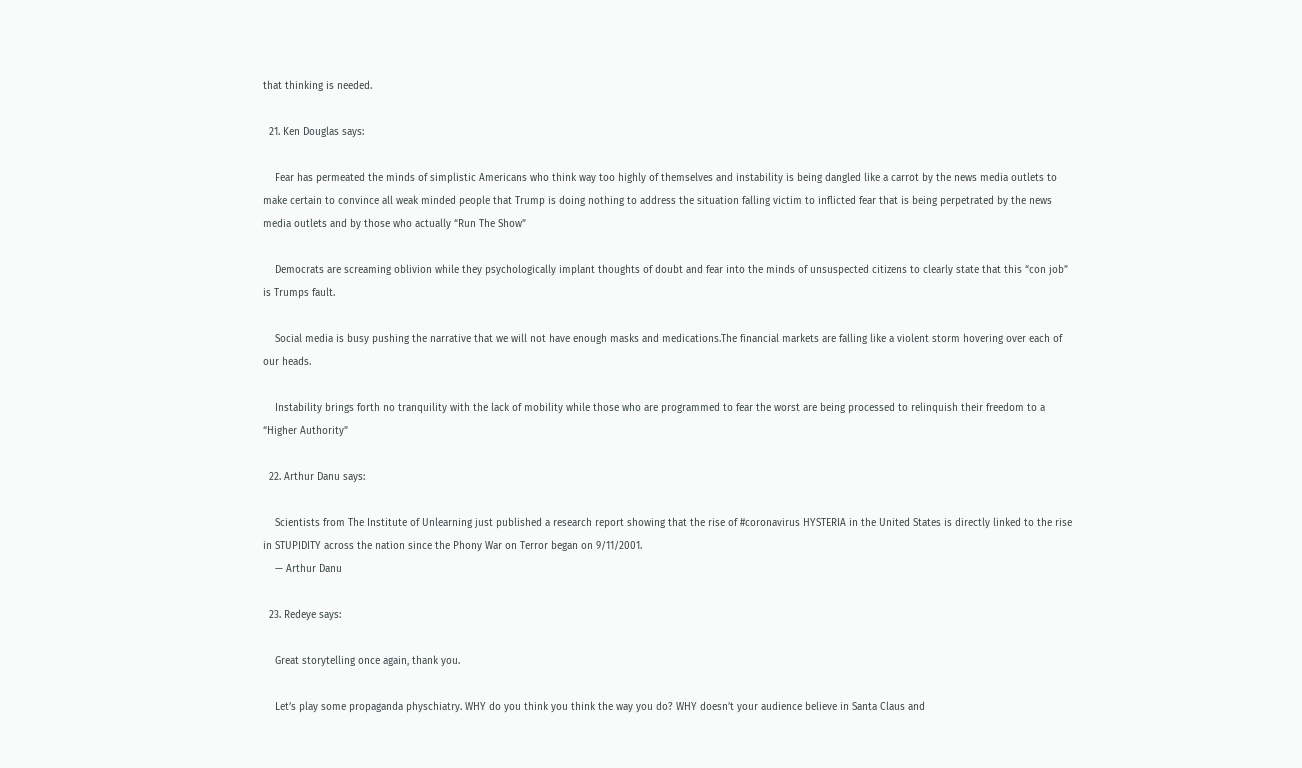that thinking is needed.

  21. Ken Douglas says:

    Fear has permeated the minds of simplistic Americans who think way too highly of themselves and instability is being dangled like a carrot by the news media outlets to make certain to convince all weak minded people that Trump is doing nothing to address the situation falling victim to inflicted fear that is being perpetrated by the news media outlets and by those who actually “Run The Show”

    Democrats are screaming oblivion while they psychologically implant thoughts of doubt and fear into the minds of unsuspected citizens to clearly state that this “con job” is Trumps fault.

    Social media is busy pushing the narrative that we will not have enough masks and medications.The financial markets are falling like a violent storm hovering over each of our heads.

    Instability brings forth no tranquility with the lack of mobility while those who are programmed to fear the worst are being processed to relinquish their freedom to a “Higher Authority”

  22. Arthur Danu says:

    Scientists from The Institute of Unlearning just published a research report showing that the rise of #coronavirus HYSTERIA in the United States is directly linked to the rise in STUPIDITY across the nation since the Phony War on Terror began on 9/11/2001.
    — Arthur Danu

  23. Redeye says:

    Great storytelling once again, thank you.

    Let’s play some propaganda physchiatry. WHY do you think you think the way you do? WHY doesn’t your audience believe in Santa Claus and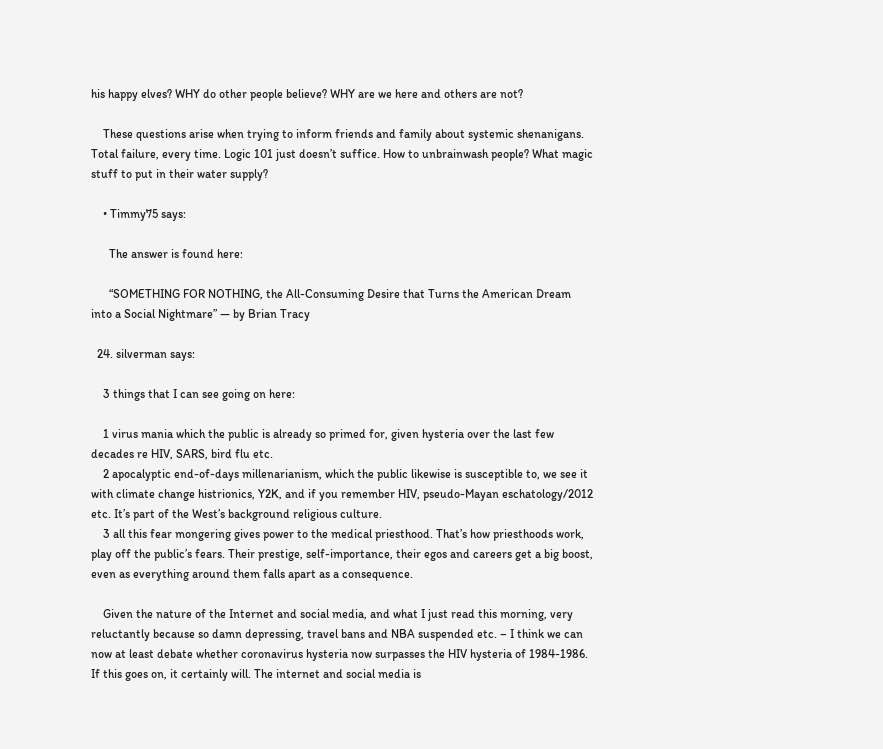his happy elves? WHY do other people believe? WHY are we here and others are not?

    These questions arise when trying to inform friends and family about systemic shenanigans. Total failure, every time. Logic 101 just doesn’t suffice. How to unbrainwash people? What magic stuff to put in their water supply?

    • Timmy75 says:

      The answer is found here:

      “SOMETHING FOR NOTHING, the All-Consuming Desire that Turns the American Dream into a Social Nightmare” — by Brian Tracy

  24. silverman says:

    3 things that I can see going on here:

    1 virus mania which the public is already so primed for, given hysteria over the last few decades re HIV, SARS, bird flu etc.
    2 apocalyptic end-of-days millenarianism, which the public likewise is susceptible to, we see it with climate change histrionics, Y2K, and if you remember HIV, pseudo-Mayan eschatology/2012 etc. It’s part of the West’s background religious culture.
    3 all this fear mongering gives power to the medical priesthood. That’s how priesthoods work, play off the public’s fears. Their prestige, self-importance, their egos and careers get a big boost, even as everything around them falls apart as a consequence.

    Given the nature of the Internet and social media, and what I just read this morning, very reluctantly because so damn depressing, travel bans and NBA suspended etc. – I think we can now at least debate whether coronavirus hysteria now surpasses the HIV hysteria of 1984-1986. If this goes on, it certainly will. The internet and social media is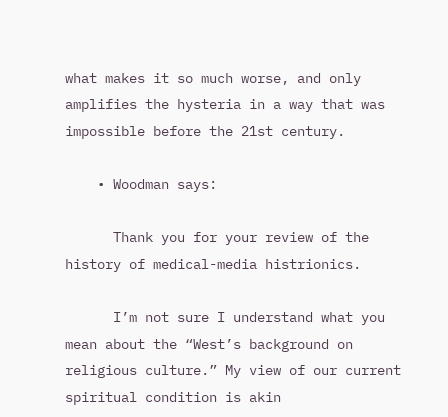what makes it so much worse, and only amplifies the hysteria in a way that was impossible before the 21st century.

    • Woodman says:

      Thank you for your review of the history of medical-media histrionics.

      I’m not sure I understand what you mean about the “West’s background on religious culture.” My view of our current spiritual condition is akin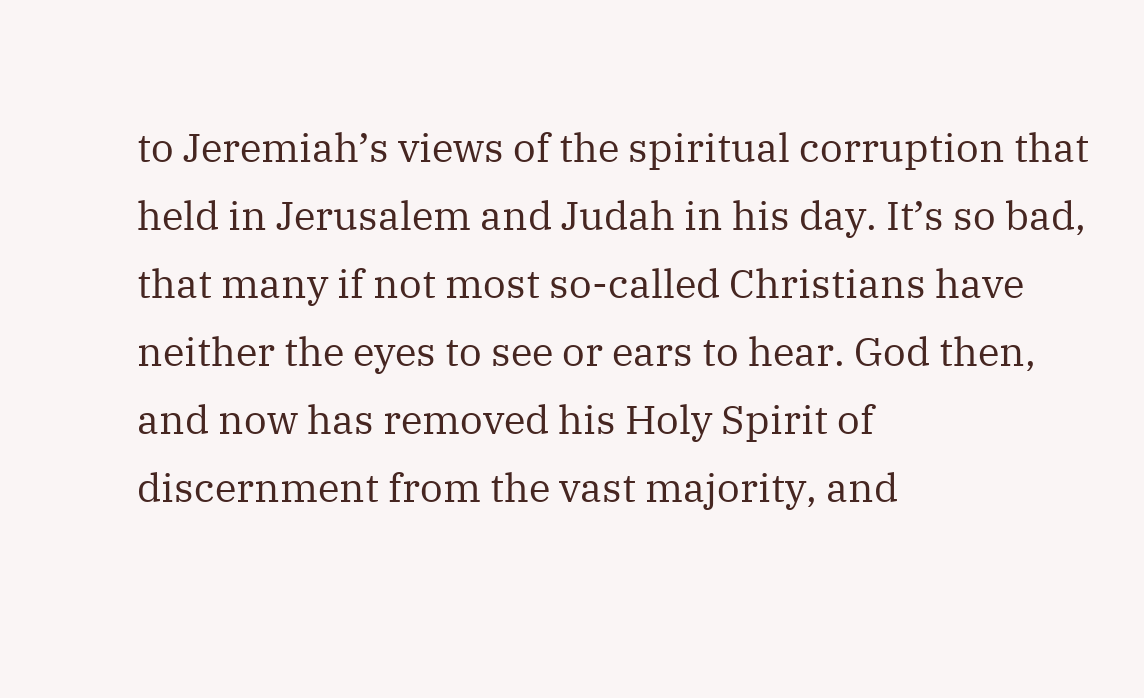to Jeremiah’s views of the spiritual corruption that held in Jerusalem and Judah in his day. It’s so bad, that many if not most so-called Christians have neither the eyes to see or ears to hear. God then, and now has removed his Holy Spirit of discernment from the vast majority, and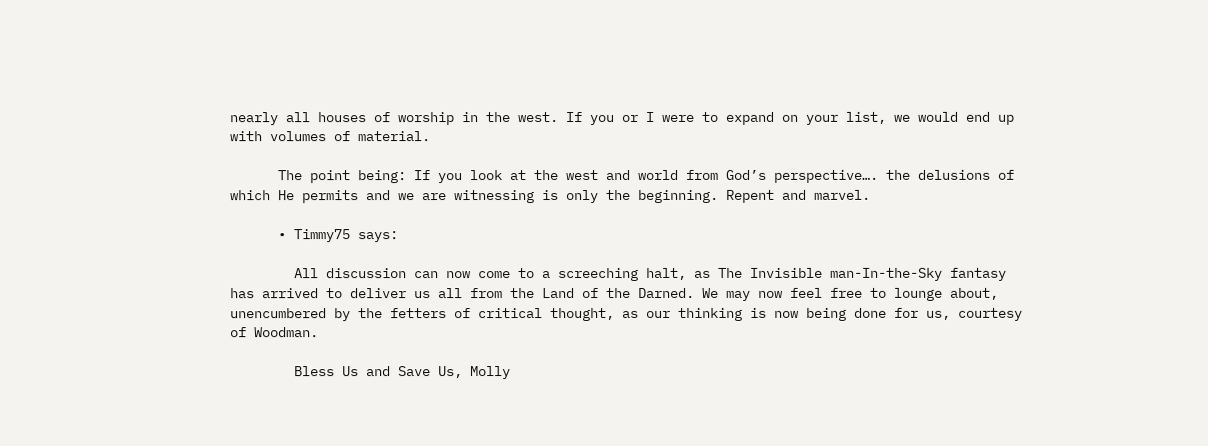nearly all houses of worship in the west. If you or I were to expand on your list, we would end up with volumes of material.

      The point being: If you look at the west and world from God’s perspective…. the delusions of which He permits and we are witnessing is only the beginning. Repent and marvel.

      • Timmy75 says:

        All discussion can now come to a screeching halt, as The Invisible man-In-the-Sky fantasy has arrived to deliver us all from the Land of the Darned. We may now feel free to lounge about, unencumbered by the fetters of critical thought, as our thinking is now being done for us, courtesy of Woodman.

        Bless Us and Save Us, Molly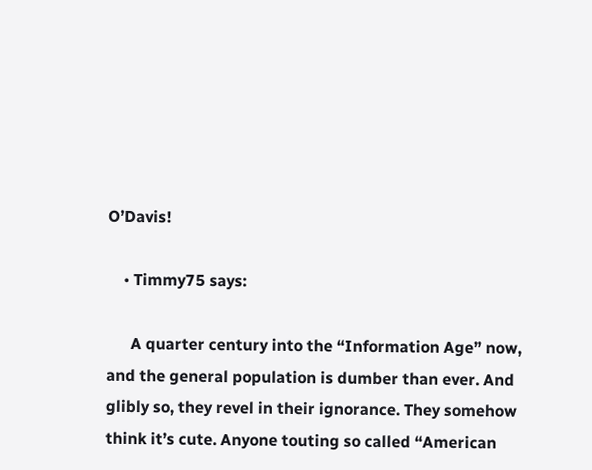O’Davis!

    • Timmy75 says:

      A quarter century into the “Information Age” now, and the general population is dumber than ever. And glibly so, they revel in their ignorance. They somehow think it’s cute. Anyone touting so called “American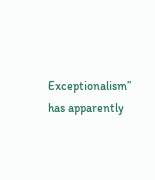Exceptionalism” has apparently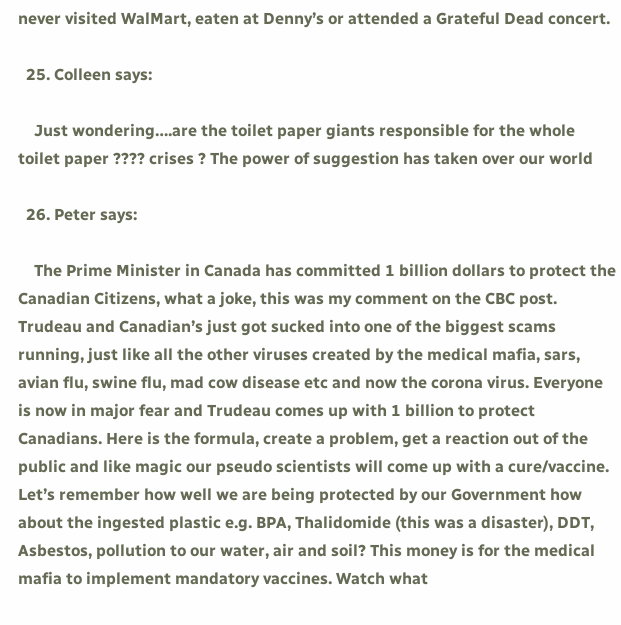never visited WalMart, eaten at Denny’s or attended a Grateful Dead concert.

  25. Colleen says:

    Just wondering….are the toilet paper giants responsible for the whole toilet paper ???? crises ? The power of suggestion has taken over our world

  26. Peter says:

    The Prime Minister in Canada has committed 1 billion dollars to protect the Canadian Citizens, what a joke, this was my comment on the CBC post. Trudeau and Canadian’s just got sucked into one of the biggest scams running, just like all the other viruses created by the medical mafia, sars, avian flu, swine flu, mad cow disease etc and now the corona virus. Everyone is now in major fear and Trudeau comes up with 1 billion to protect Canadians. Here is the formula, create a problem, get a reaction out of the public and like magic our pseudo scientists will come up with a cure/vaccine. Let’s remember how well we are being protected by our Government how about the ingested plastic e.g. BPA, Thalidomide (this was a disaster), DDT, Asbestos, pollution to our water, air and soil? This money is for the medical mafia to implement mandatory vaccines. Watch what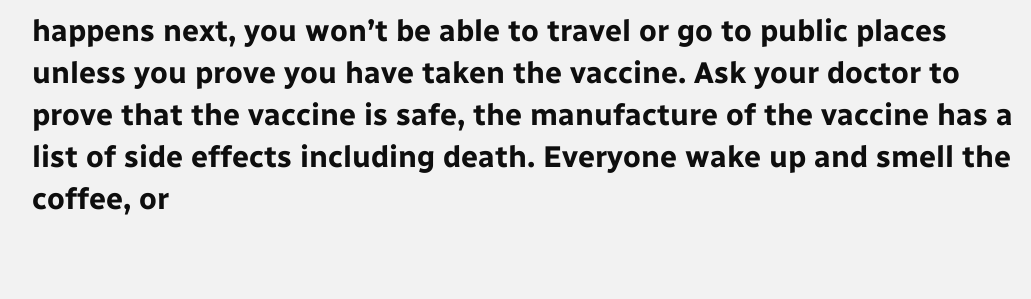happens next, you won’t be able to travel or go to public places unless you prove you have taken the vaccine. Ask your doctor to prove that the vaccine is safe, the manufacture of the vaccine has a list of side effects including death. Everyone wake up and smell the coffee, or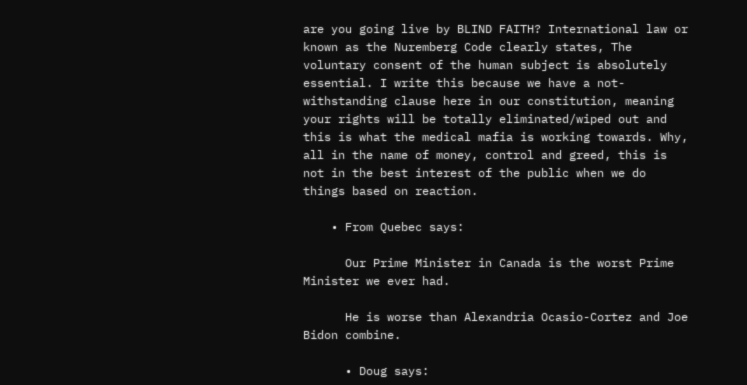are you going live by BLIND FAITH? International law or known as the Nuremberg Code clearly states, The voluntary consent of the human subject is absolutely essential. I write this because we have a not-withstanding clause here in our constitution, meaning your rights will be totally eliminated/wiped out and this is what the medical mafia is working towards. Why, all in the name of money, control and greed, this is not in the best interest of the public when we do things based on reaction.

    • From Quebec says:

      Our Prime Minister in Canada is the worst Prime Minister we ever had.

      He is worse than Alexandria Ocasio-Cortez and Joe Bidon combine.

      • Doug says: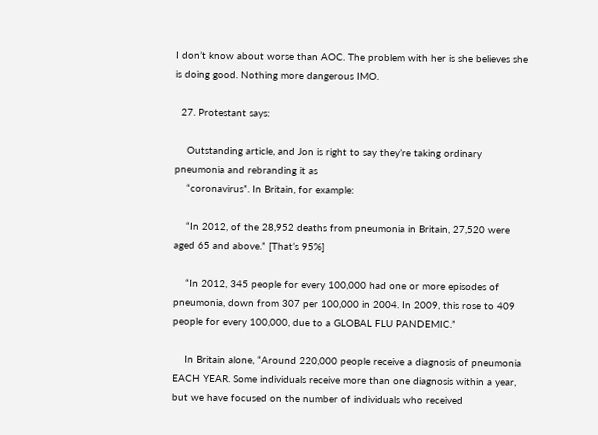I don’t know about worse than AOC. The problem with her is she believes she is doing good. Nothing more dangerous IMO.

  27. Protestant says:

    Outstanding article, and Jon is right to say they’re taking ordinary pneumonia and rebranding it as
    “coronavirus”. In Britain, for example:

    “In 2012, of the 28,952 deaths from pneumonia in Britain, 27,520 were aged 65 and above.” [That’s 95%]

    “In 2012, 345 people for every 100,000 had one or more episodes of pneumonia, down from 307 per 100,000 in 2004. In 2009, this rose to 409 people for every 100,000, due to a GLOBAL FLU PANDEMIC.”

    In Britain alone, “Around 220,000 people receive a diagnosis of pneumonia EACH YEAR. Some individuals receive more than one diagnosis within a year, but we have focused on the number of individuals who received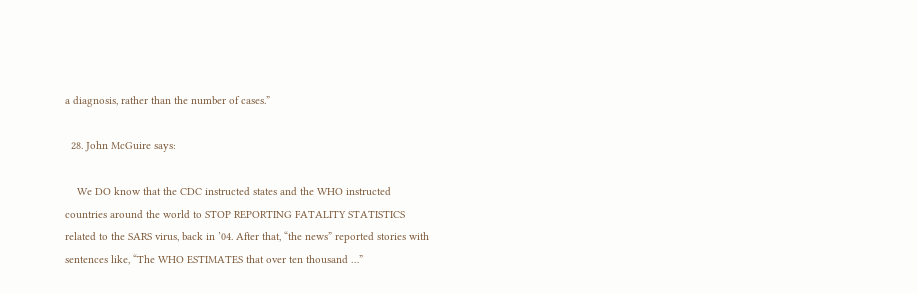a diagnosis, rather than the number of cases.”

  28. John McGuire says:

    We DO know that the CDC instructed states and the WHO instructed countries around the world to STOP REPORTING FATALITY STATISTICS related to the SARS virus, back in ’04. After that, “the news” reported stories with sentences like, “The WHO ESTIMATES that over ten thousand …”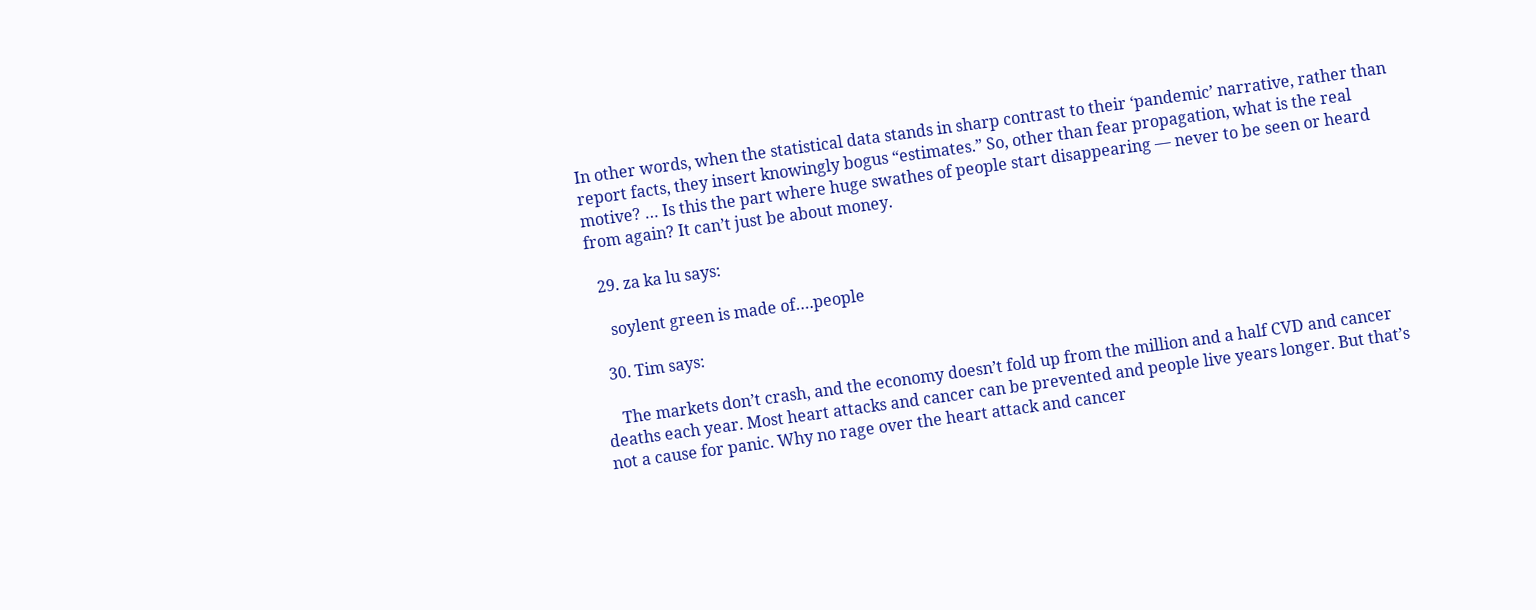In other words, when the statistical data stands in sharp contrast to their ‘pandemic’ narrative, rather than report facts, they insert knowingly bogus “estimates.” So, other than fear propagation, what is the real motive? … Is this the part where huge swathes of people start disappearing — never to be seen or heard from again? It can’t just be about money.

  29. za ka lu says:

    soylent green is made of….people

  30. Tim says:

    The markets don’t crash, and the economy doesn’t fold up from the million and a half CVD and cancer deaths each year. Most heart attacks and cancer can be prevented and people live years longer. But that’s not a cause for panic. Why no rage over the heart attack and cancer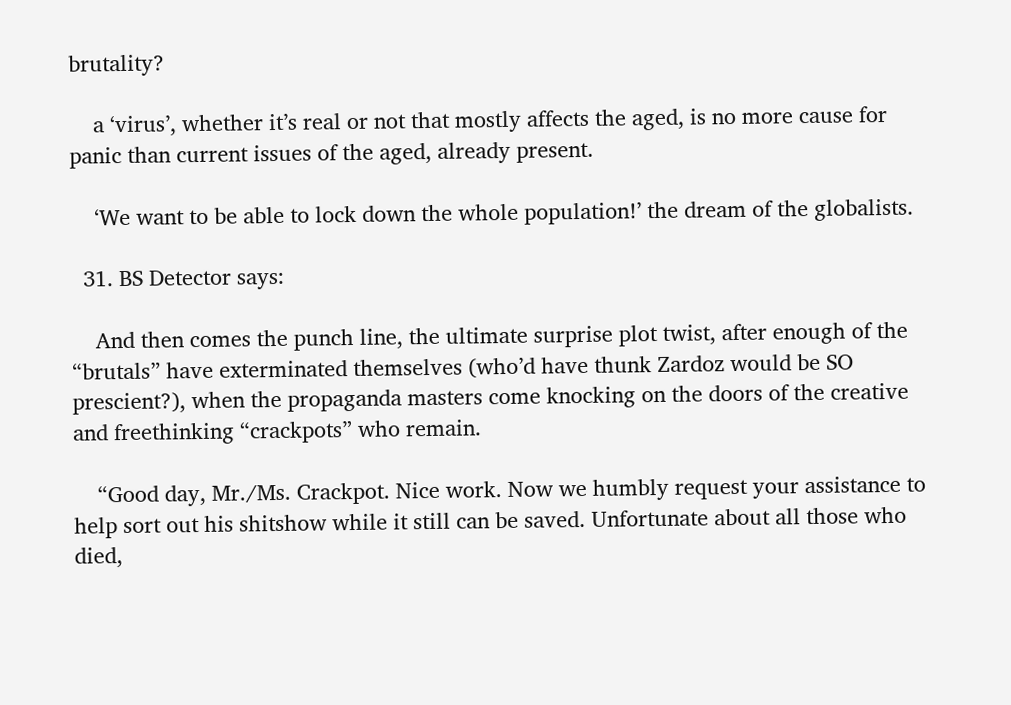brutality?

    a ‘virus’, whether it’s real or not that mostly affects the aged, is no more cause for panic than current issues of the aged, already present.

    ‘We want to be able to lock down the whole population!’ the dream of the globalists.

  31. BS Detector says:

    And then comes the punch line, the ultimate surprise plot twist, after enough of the “brutals” have exterminated themselves (who’d have thunk Zardoz would be SO prescient?), when the propaganda masters come knocking on the doors of the creative and freethinking “crackpots” who remain.

    “Good day, Mr./Ms. Crackpot. Nice work. Now we humbly request your assistance to help sort out his shitshow while it still can be saved. Unfortunate about all those who died,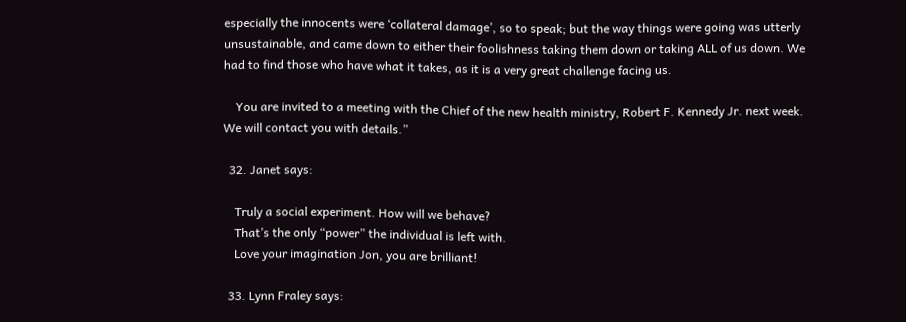especially the innocents were ‘collateral damage’, so to speak; but the way things were going was utterly unsustainable, and came down to either their foolishness taking them down or taking ALL of us down. We had to find those who have what it takes, as it is a very great challenge facing us.

    You are invited to a meeting with the Chief of the new health ministry, Robert F. Kennedy Jr. next week. We will contact you with details.”

  32. Janet says:

    Truly a social experiment. How will we behave?
    That’s the only “power” the individual is left with.
    Love your imagination Jon, you are brilliant!

  33. Lynn Fraley says: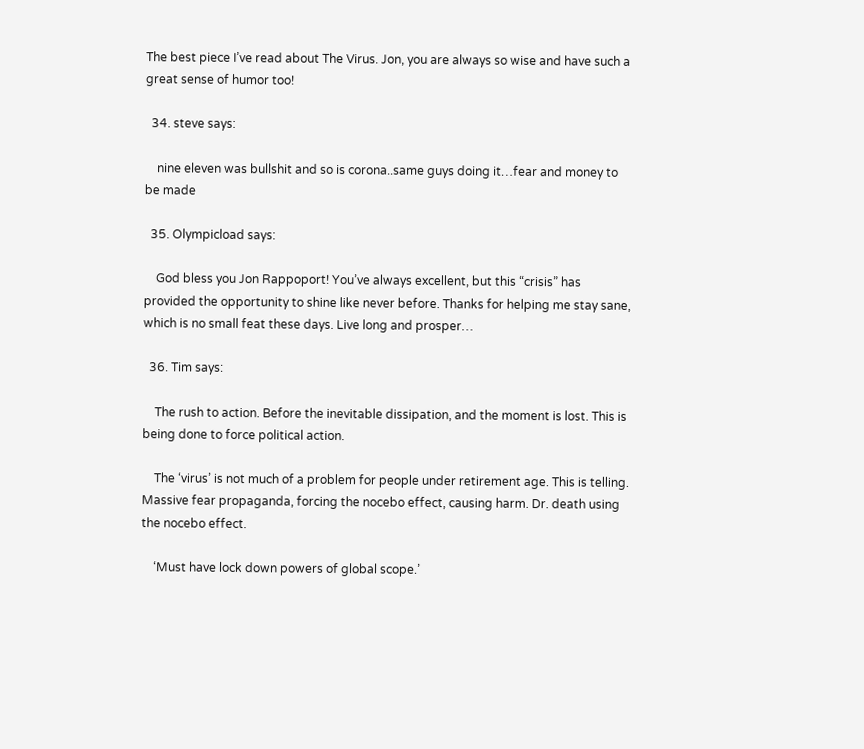The best piece I’ve read about The Virus. Jon, you are always so wise and have such a great sense of humor too!

  34. steve says:

    nine eleven was bullshit and so is corona..same guys doing it…fear and money to be made

  35. Olympicload says:

    God bless you Jon Rappoport! You’ve always excellent, but this “crisis” has provided the opportunity to shine like never before. Thanks for helping me stay sane, which is no small feat these days. Live long and prosper…

  36. Tim says:

    The rush to action. Before the inevitable dissipation, and the moment is lost. This is being done to force political action.

    The ‘virus’ is not much of a problem for people under retirement age. This is telling. Massive fear propaganda, forcing the nocebo effect, causing harm. Dr. death using the nocebo effect.

    ‘Must have lock down powers of global scope.’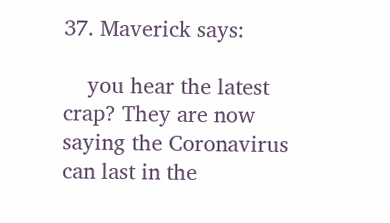37. Maverick says:

    you hear the latest crap? They are now saying the Coronavirus can last in the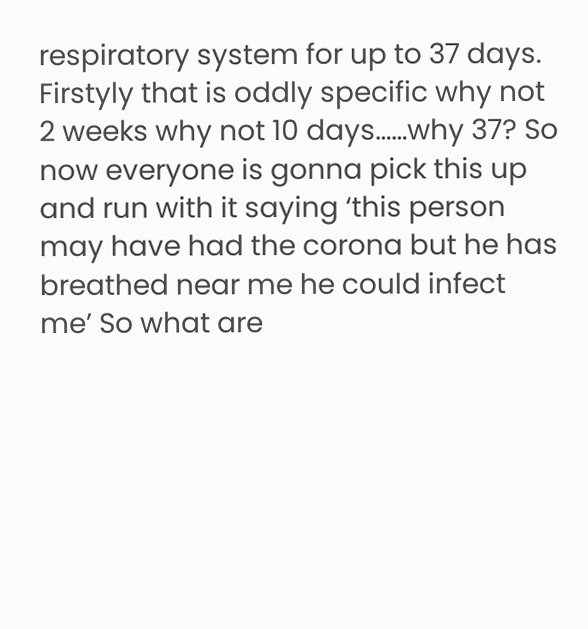respiratory system for up to 37 days. Firstyly that is oddly specific why not 2 weeks why not 10 days……why 37? So now everyone is gonna pick this up and run with it saying ‘this person may have had the corona but he has breathed near me he could infect me’ So what are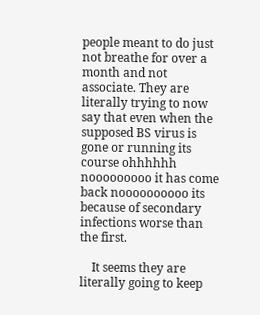people meant to do just not breathe for over a month and not associate. They are literally trying to now say that even when the supposed BS virus is gone or running its course ohhhhhh nooooooooo it has come back noooooooooo its because of secondary infections worse than the first.

    It seems they are literally going to keep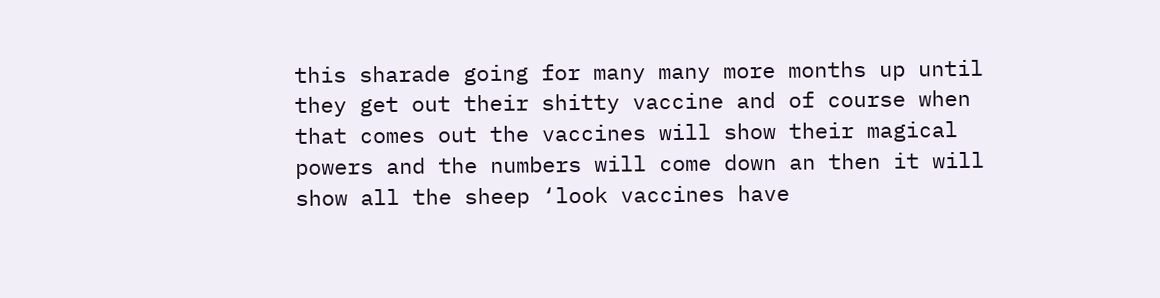this sharade going for many many more months up until they get out their shitty vaccine and of course when that comes out the vaccines will show their magical powers and the numbers will come down an then it will show all the sheep ‘look vaccines have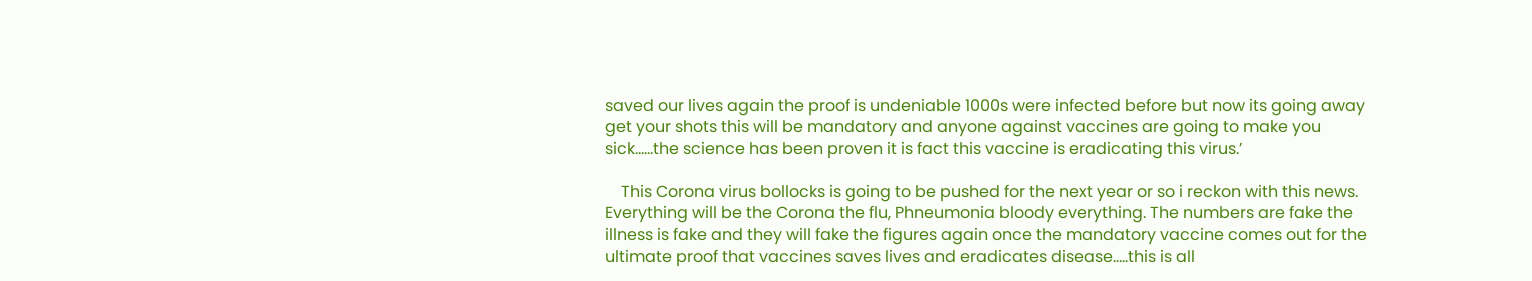saved our lives again the proof is undeniable 1000s were infected before but now its going away get your shots this will be mandatory and anyone against vaccines are going to make you sick……the science has been proven it is fact this vaccine is eradicating this virus.’

    This Corona virus bollocks is going to be pushed for the next year or so i reckon with this news. Everything will be the Corona the flu, Phneumonia bloody everything. The numbers are fake the illness is fake and they will fake the figures again once the mandatory vaccine comes out for the ultimate proof that vaccines saves lives and eradicates disease…..this is all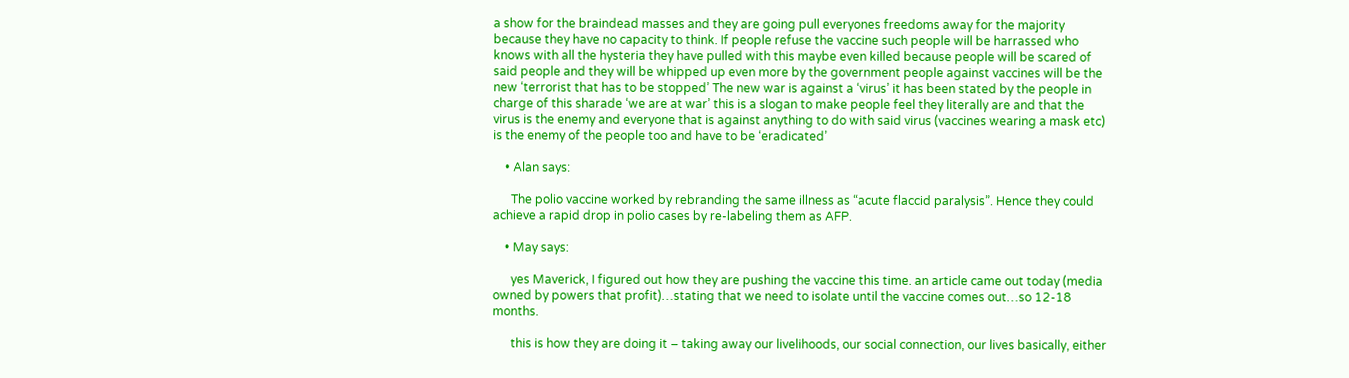a show for the braindead masses and they are going pull everyones freedoms away for the majority because they have no capacity to think. If people refuse the vaccine such people will be harrassed who knows with all the hysteria they have pulled with this maybe even killed because people will be scared of said people and they will be whipped up even more by the government people against vaccines will be the new ‘terrorist that has to be stopped’ The new war is against a ‘virus’ it has been stated by the people in charge of this sharade ‘we are at war’ this is a slogan to make people feel they literally are and that the virus is the enemy and everyone that is against anything to do with said virus (vaccines wearing a mask etc) is the enemy of the people too and have to be ‘eradicated’

    • Alan says:

      The polio vaccine worked by rebranding the same illness as “acute flaccid paralysis”. Hence they could achieve a rapid drop in polio cases by re-labeling them as AFP.

    • May says:

      yes Maverick, I figured out how they are pushing the vaccine this time. an article came out today (media owned by powers that profit)…stating that we need to isolate until the vaccine comes out…so 12-18 months.

      this is how they are doing it – taking away our livelihoods, our social connection, our lives basically, either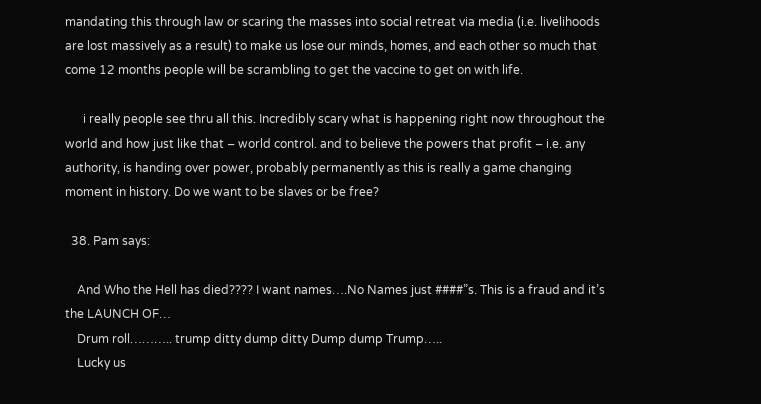mandating this through law or scaring the masses into social retreat via media (i.e. livelihoods are lost massively as a result) to make us lose our minds, homes, and each other so much that come 12 months people will be scrambling to get the vaccine to get on with life.

      i really people see thru all this. Incredibly scary what is happening right now throughout the world and how just like that – world control. and to believe the powers that profit – i.e. any authority, is handing over power, probably permanently as this is really a game changing moment in history. Do we want to be slaves or be free?

  38. Pam says:

    And Who the Hell has died???? I want names….No Names just ####”s. This is a fraud and it’s the LAUNCH OF…
    Drum roll……….. trump ditty dump ditty Dump dump Trump…..
    Lucky us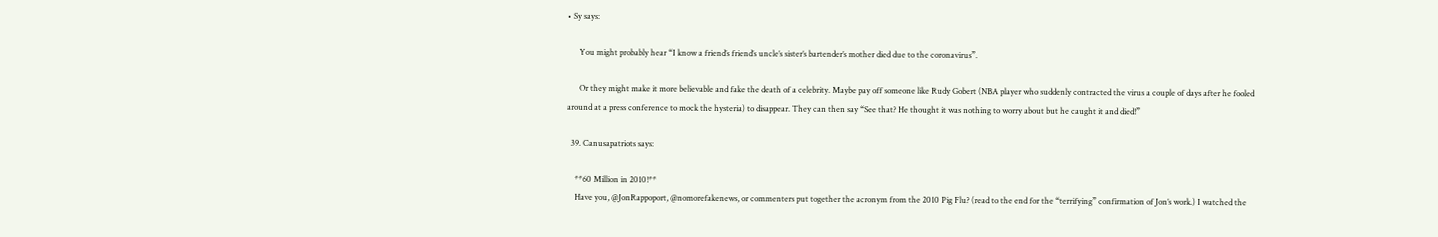• Sy says:

      You might probably hear “I know a friend’s friend’s uncle’s sister’s bartender’s mother died due to the coronavirus”.

      Or they might make it more believable and fake the death of a celebrity. Maybe pay off someone like Rudy Gobert (NBA player who suddenly contracted the virus a couple of days after he fooled around at a press conference to mock the hysteria) to disappear. They can then say “See that? He thought it was nothing to worry about but he caught it and died!”

  39. Canusapatriots says:

    **60 Million in 2010!**
    Have you, @JonRappoport, @nomorefakenews, or commenters put together the acronym from the 2010 Pig Flu? (read to the end for the “terrifying” confirmation of Jon’s work.) I watched the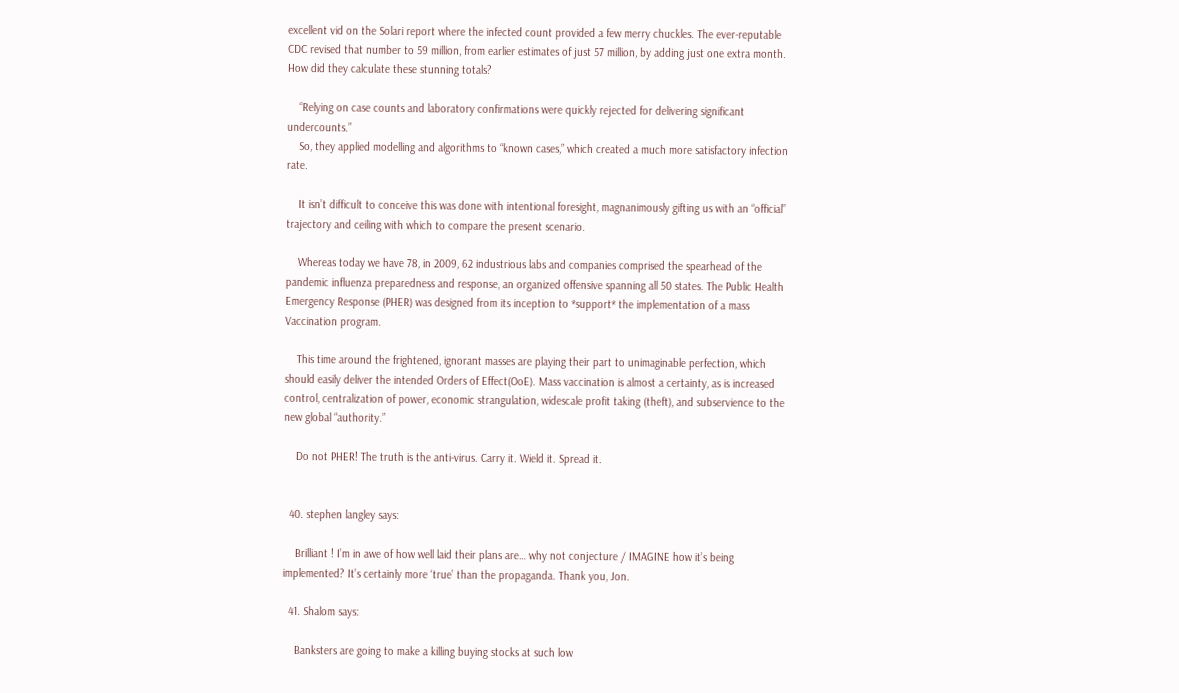excellent vid on the Solari report where the infected count provided a few merry chuckles. The ever-reputable CDC revised that number to 59 million, from earlier estimates of just 57 million, by adding just one extra month. How did they calculate these stunning totals?

    “Relying on case counts and laboratory confirmations were quickly rejected for delivering significant undercounts.”
    So, they applied modelling and algorithms to “known cases,” which created a much more satisfactory infection rate.

    It isn’t difficult to conceive this was done with intentional foresight, magnanimously gifting us with an “official” trajectory and ceiling with which to compare the present scenario.

    Whereas today we have 78, in 2009, 62 industrious labs and companies comprised the spearhead of the pandemic influenza preparedness and response, an organized offensive spanning all 50 states. The Public Health Emergency Response (PHER) was designed from its inception to *support* the implementation of a mass Vaccination program.

    This time around the frightened, ignorant masses are playing their part to unimaginable perfection, which should easily deliver the intended Orders of Effect(OoE). Mass vaccination is almost a certainty, as is increased control, centralization of power, economic strangulation, widescale profit taking (theft), and subservience to the new global “authority.”

    Do not PHER! The truth is the anti-virus. Carry it. Wield it. Spread it.


  40. stephen langley says:

    Brilliant ! I’m in awe of how well laid their plans are… why not conjecture / IMAGINE how it’s being implemented? It’s certainly more ‘true’ than the propaganda. Thank you, Jon.

  41. Shalom says:

    Banksters are going to make a killing buying stocks at such low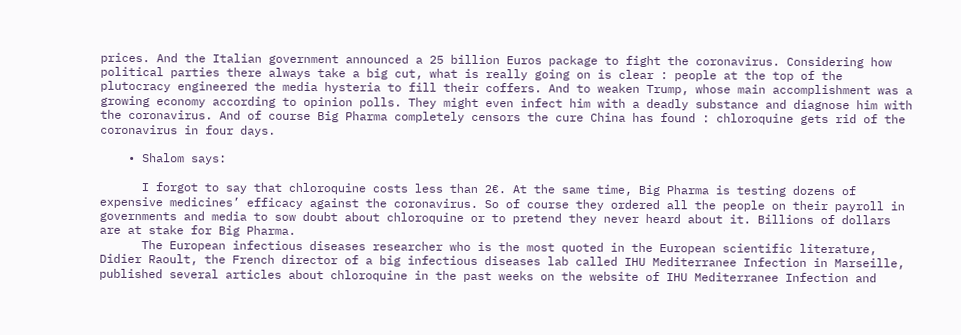prices. And the Italian government announced a 25 billion Euros package to fight the coronavirus. Considering how political parties there always take a big cut, what is really going on is clear : people at the top of the plutocracy engineered the media hysteria to fill their coffers. And to weaken Trump, whose main accomplishment was a growing economy according to opinion polls. They might even infect him with a deadly substance and diagnose him with the coronavirus. And of course Big Pharma completely censors the cure China has found : chloroquine gets rid of the coronavirus in four days.

    • Shalom says:

      I forgot to say that chloroquine costs less than 2€. At the same time, Big Pharma is testing dozens of expensive medicines’ efficacy against the coronavirus. So of course they ordered all the people on their payroll in governments and media to sow doubt about chloroquine or to pretend they never heard about it. Billions of dollars are at stake for Big Pharma.
      The European infectious diseases researcher who is the most quoted in the European scientific literature, Didier Raoult, the French director of a big infectious diseases lab called IHU Mediterranee Infection in Marseille, published several articles about chloroquine in the past weeks on the website of IHU Mediterranee Infection and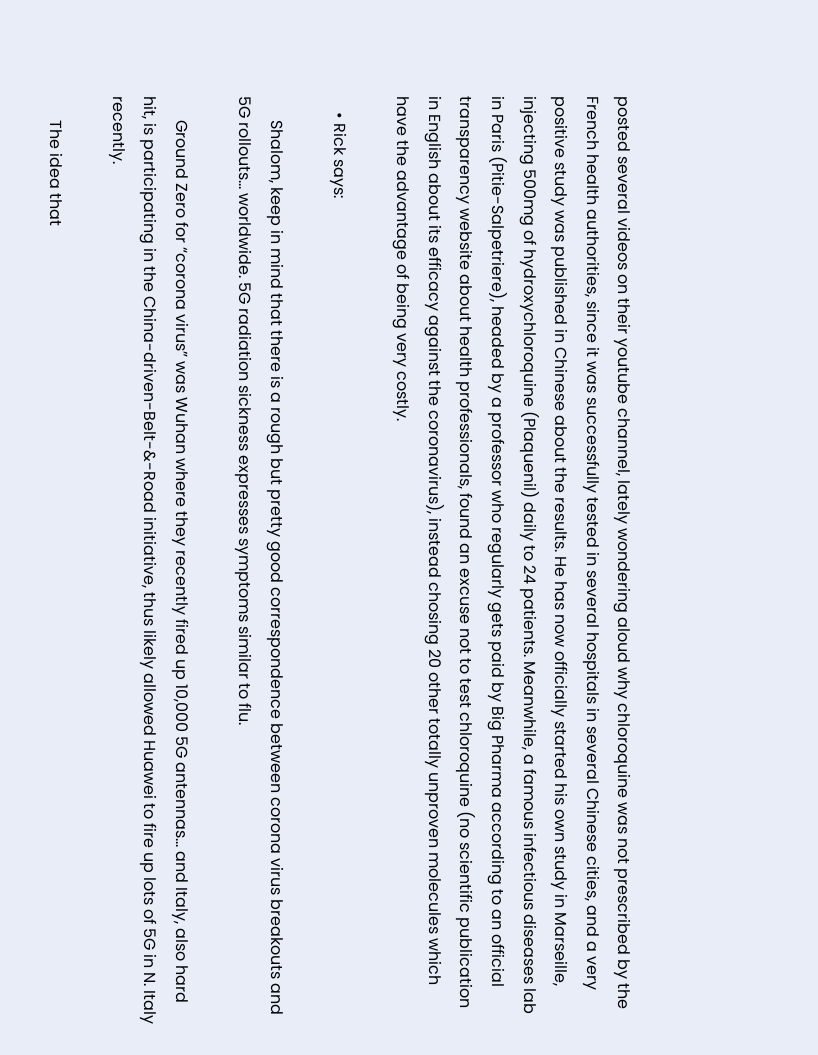posted several videos on their youtube channel, lately wondering aloud why chloroquine was not prescribed by the French health authorities, since it was successfully tested in several hospitals in several Chinese cities, and a very positive study was published in Chinese about the results. He has now officially started his own study in Marseille, injecting 500mg of hydroxychloroquine (Plaquenil) daily to 24 patients. Meanwhile, a famous infectious diseases lab in Paris (Pitie-Salpetriere), headed by a professor who regularly gets paid by Big Pharma according to an official transparency website about health professionals, found an excuse not to test chloroquine (no scientific publication in English about its efficacy against the coronavirus), instead chosing 20 other totally unproven molecules which have the advantage of being very costly.

    • Rick says:

      Shalom, keep in mind that there is a rough but pretty good correspondence between corona virus breakouts and 5G rollouts… worldwide. 5G radiation sickness expresses symptoms similar to flu.

      Ground Zero for “corona virus” was Wuhan where they recently fired up 10,000 5G antennas… and Italy, also hard hit, is participating in the China-driven-Belt-&-Road initiative, thus likely allowed Huawei to fire up lots of 5G in N. Italy recently.

      The idea that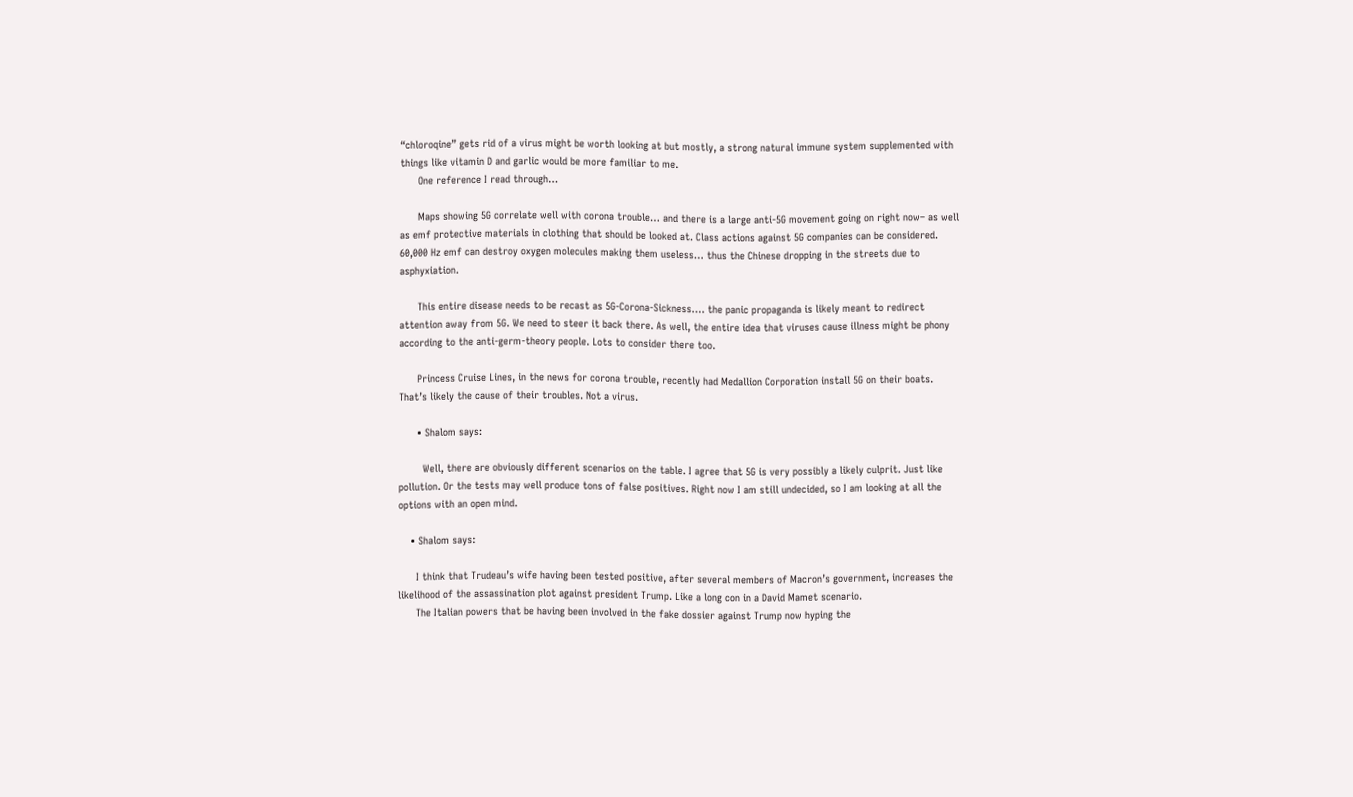“chloroqine” gets rid of a virus might be worth looking at but mostly, a strong natural immune system supplemented with things like vitamin D and garlic would be more familiar to me.
      One reference I read through…

      Maps showing 5G correlate well with corona trouble… and there is a large anti-5G movement going on right now– as well as emf protective materials in clothing that should be looked at. Class actions against 5G companies can be considered. 60,000 Hz emf can destroy oxygen molecules making them useless… thus the Chinese dropping in the streets due to asphyxiation.

      This entire disease needs to be recast as 5G-Corona-Sickness…. the panic propaganda is likely meant to redirect attention away from 5G. We need to steer it back there. As well, the entire idea that viruses cause illness might be phony according to the anti-germ-theory people. Lots to consider there too.

      Princess Cruise Lines, in the news for corona trouble, recently had Medallion Corporation install 5G on their boats. That’s likely the cause of their troubles. Not a virus.

      • Shalom says:

        Well, there are obviously different scenarios on the table. I agree that 5G is very possibly a likely culprit. Just like pollution. Or the tests may well produce tons of false positives. Right now I am still undecided, so I am looking at all the options with an open mind.

    • Shalom says:

      I think that Trudeau’s wife having been tested positive, after several members of Macron’s government, increases the likelihood of the assassination plot against president Trump. Like a long con in a David Mamet scenario.
      The Italian powers that be having been involved in the fake dossier against Trump now hyping the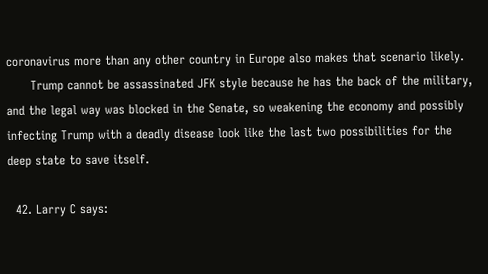coronavirus more than any other country in Europe also makes that scenario likely.
      Trump cannot be assassinated JFK style because he has the back of the military, and the legal way was blocked in the Senate, so weakening the economy and possibly infecting Trump with a deadly disease look like the last two possibilities for the deep state to save itself.

  42. Larry C says: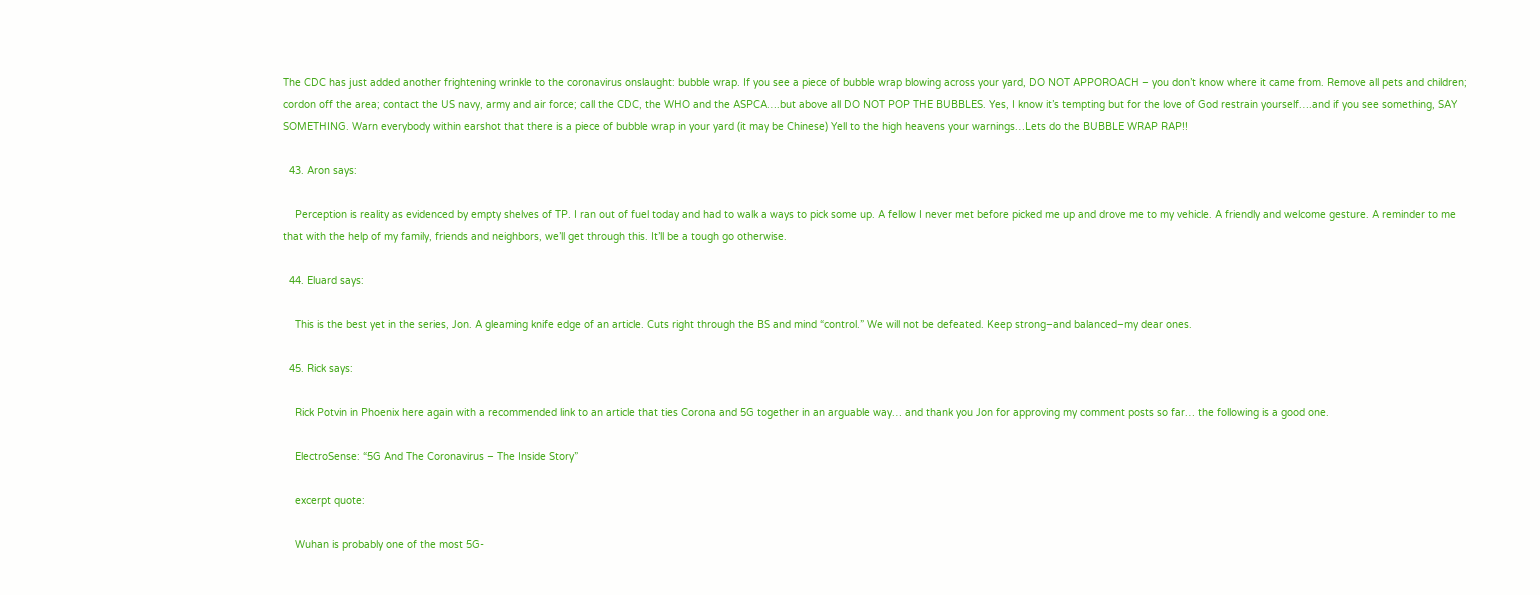The CDC has just added another frightening wrinkle to the coronavirus onslaught: bubble wrap. If you see a piece of bubble wrap blowing across your yard, DO NOT APPOROACH – you don’t know where it came from. Remove all pets and children; cordon off the area; contact the US navy, army and air force; call the CDC, the WHO and the ASPCA….but above all DO NOT POP THE BUBBLES. Yes, I know it’s tempting but for the love of God restrain yourself….and if you see something, SAY SOMETHING. Warn everybody within earshot that there is a piece of bubble wrap in your yard (it may be Chinese) Yell to the high heavens your warnings…Lets do the BUBBLE WRAP RAP!!

  43. Aron says:

    Perception is reality as evidenced by empty shelves of TP. I ran out of fuel today and had to walk a ways to pick some up. A fellow I never met before picked me up and drove me to my vehicle. A friendly and welcome gesture. A reminder to me that with the help of my family, friends and neighbors, we’ll get through this. It’ll be a tough go otherwise.

  44. Eluard says:

    This is the best yet in the series, Jon. A gleaming knife edge of an article. Cuts right through the BS and mind “control.” We will not be defeated. Keep strong–and balanced–my dear ones.

  45. Rick says:

    Rick Potvin in Phoenix here again with a recommended link to an article that ties Corona and 5G together in an arguable way… and thank you Jon for approving my comment posts so far… the following is a good one.

    ElectroSense: “5G And The Coronavirus – The Inside Story”

    excerpt quote:

    Wuhan is probably one of the most 5G-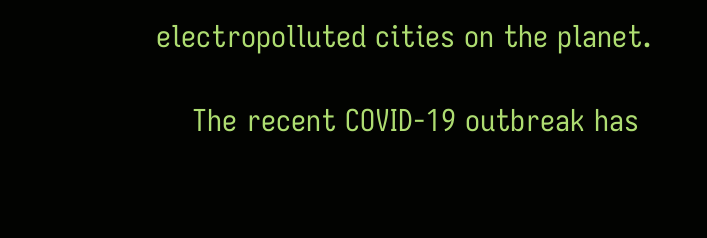electropolluted cities on the planet.

    The recent COVID-19 outbreak has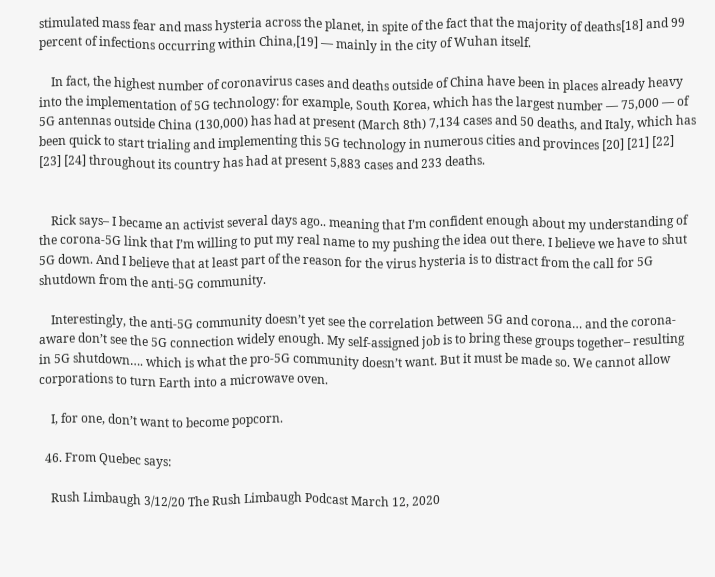stimulated mass fear and mass hysteria across the planet, in spite of the fact that the majority of deaths[18] and 99 percent of infections occurring within China,[19] — mainly in the city of Wuhan itself.

    In fact, the highest number of coronavirus cases and deaths outside of China have been in places already heavy into the implementation of 5G technology: for example, South Korea, which has the largest number — 75,000 — of 5G antennas outside China (130,000) has had at present (March 8th) 7,134 cases and 50 deaths, and Italy, which has been quick to start trialing and implementing this 5G technology in numerous cities and provinces [20] [21] [22] [23] [24] throughout its country has had at present 5,883 cases and 233 deaths.


    Rick says– I became an activist several days ago.. meaning that I’m confident enough about my understanding of the corona-5G link that I’m willing to put my real name to my pushing the idea out there. I believe we have to shut 5G down. And I believe that at least part of the reason for the virus hysteria is to distract from the call for 5G shutdown from the anti-5G community.

    Interestingly, the anti-5G community doesn’t yet see the correlation between 5G and corona… and the corona-aware don’t see the 5G connection widely enough. My self-assigned job is to bring these groups together– resulting in 5G shutdown…. which is what the pro-5G community doesn’t want. But it must be made so. We cannot allow corporations to turn Earth into a microwave oven.

    I, for one, don’t want to become popcorn.

  46. From Quebec says:

    Rush Limbaugh 3/12/20 The Rush Limbaugh Podcast March 12, 2020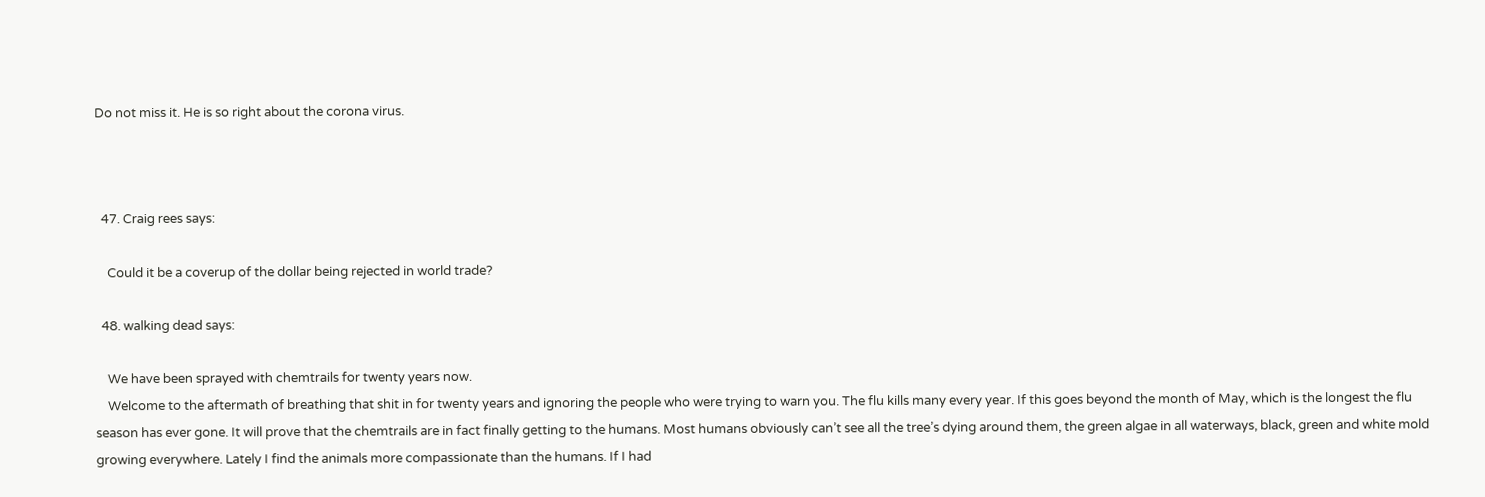Do not miss it. He is so right about the corona virus.



  47. Craig rees says:

    Could it be a coverup of the dollar being rejected in world trade?

  48. walking dead says:

    We have been sprayed with chemtrails for twenty years now.
    Welcome to the aftermath of breathing that shit in for twenty years and ignoring the people who were trying to warn you. The flu kills many every year. If this goes beyond the month of May, which is the longest the flu season has ever gone. It will prove that the chemtrails are in fact finally getting to the humans. Most humans obviously can’t see all the tree’s dying around them, the green algae in all waterways, black, green and white mold growing everywhere. Lately I find the animals more compassionate than the humans. If I had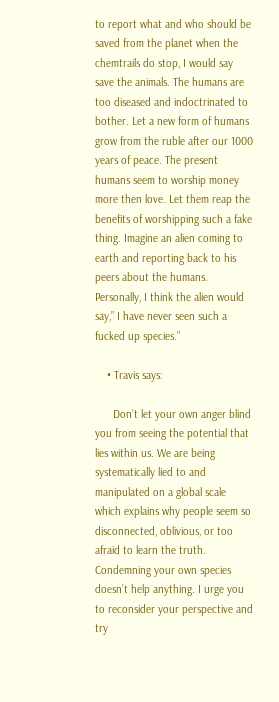to report what and who should be saved from the planet when the chemtrails do stop, I would say save the animals. The humans are too diseased and indoctrinated to bother. Let a new form of humans grow from the ruble after our 1000 years of peace. The present humans seem to worship money more then love. Let them reap the benefits of worshipping such a fake thing. Imagine an alien coming to earth and reporting back to his peers about the humans. Personally, I think the alien would say,” I have never seen such a fucked up species.”

    • Travis says:

      Don’t let your own anger blind you from seeing the potential that lies within us. We are being systematically lied to and manipulated on a global scale which explains why people seem so disconnected, oblivious, or too afraid to learn the truth. Condemning your own species doesn’t help anything. I urge you to reconsider your perspective and try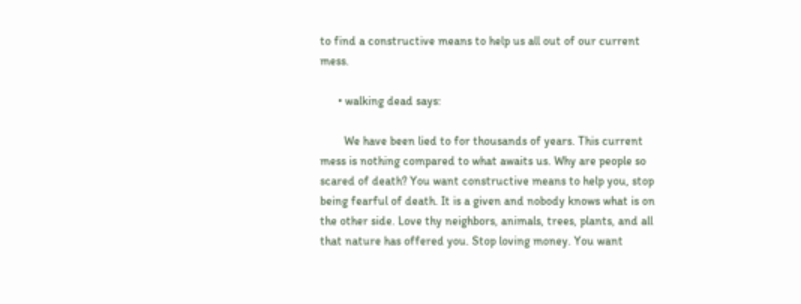to find a constructive means to help us all out of our current mess.

      • walking dead says:

        We have been lied to for thousands of years. This current mess is nothing compared to what awaits us. Why are people so scared of death? You want constructive means to help you, stop being fearful of death. It is a given and nobody knows what is on the other side. Love thy neighbors, animals, trees, plants, and all that nature has offered you. Stop loving money. You want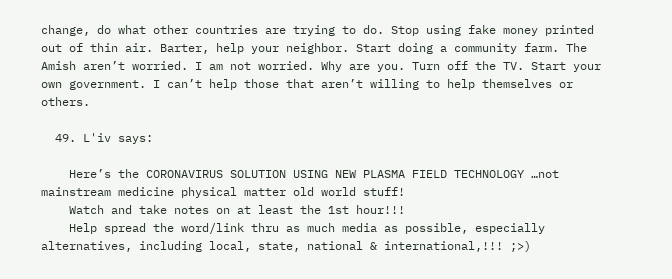change, do what other countries are trying to do. Stop using fake money printed out of thin air. Barter, help your neighbor. Start doing a community farm. The Amish aren’t worried. I am not worried. Why are you. Turn off the TV. Start your own government. I can’t help those that aren’t willing to help themselves or others.

  49. L'iv says:

    Here’s the CORONAVIRUS SOLUTION USING NEW PLASMA FIELD TECHNOLOGY …not mainstream medicine physical matter old world stuff!
    Watch and take notes on at least the 1st hour!!!
    Help spread the word/link thru as much media as possible, especially alternatives, including local, state, national & international,!!! ;>)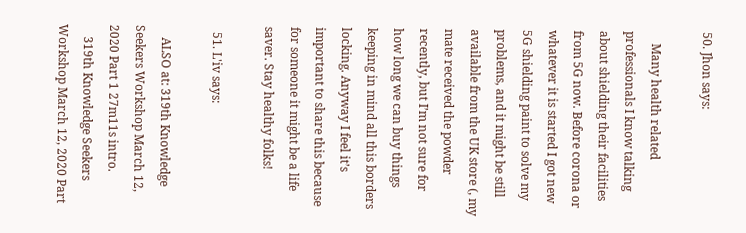50. Jhon says:

    Many health related professionals I know talking about shielding their facilities from 5G now. Before corona or whatever it is started I got new 5G shielding paint to solve my problems, and it might be still available from the UK store (, my mate received the powder recently, but I’m not sure for how long we can buy things keeping in mind all this borders locking. Anyway I feel it’s important to share this because for someone it might be a life saver. Stay healthy folks!

  51. L'iv says:

    ALSO at: 319th Knowledge Seekers Workshop March 12, 2020 Part 1 27m11s intro.
    319th Knowledge Seekers Workshop March 12, 2020 Part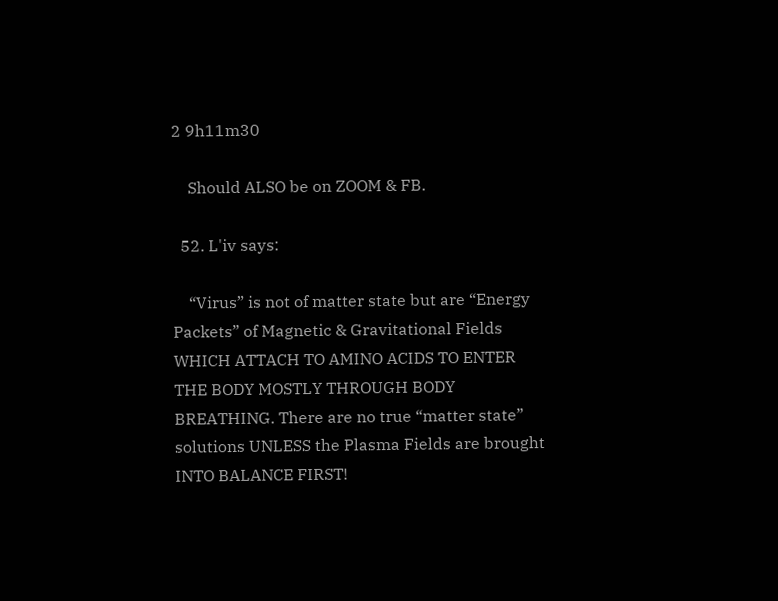2 9h11m30

    Should ALSO be on ZOOM & FB.

  52. L'iv says:

    “Virus” is not of matter state but are “Energy Packets” of Magnetic & Gravitational Fields WHICH ATTACH TO AMINO ACIDS TO ENTER THE BODY MOSTLY THROUGH BODY BREATHING. There are no true “matter state” solutions UNLESS the Plasma Fields are brought INTO BALANCE FIRST!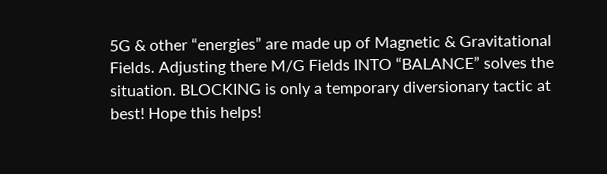5G & other “energies” are made up of Magnetic & Gravitational Fields. Adjusting there M/G Fields INTO “BALANCE” solves the situation. BLOCKING is only a temporary diversionary tactic at best! Hope this helps!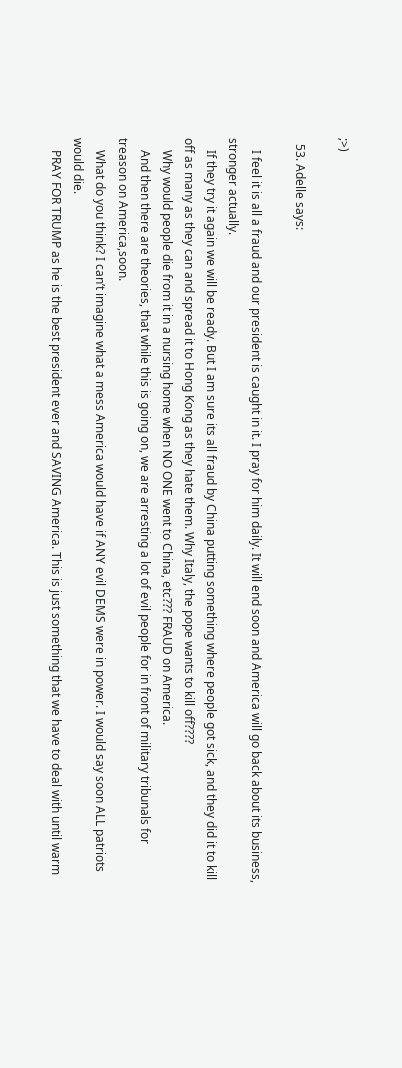;>)

  53. Adelle says:

    I feel it is all a fraud and our president is caught in it. I pray for him daily. It will end soon and America will go back about its business, stronger actually.
    If they try it again we will be ready. But I am sure its all fraud by China putting something where people got sick, and they did it to kill off as many as they can and spread it to Hong Kong as they hate them. Why Italy, the pope wants to kill off????
    Why would people die from it in a nursing home when NO ONE went to China, etc??? FRAUD on America.
    And then there are theories, that while this is going on, we are arresting a lot of evil people for in front of military tribunals for treason on America,soon.
    What do you think? I can’t imagine what a mess America would have if ANY evil DEMS were in power. I would say soon ALL patriots would die.
    PRAY FOR TRUMP as he is the best president ever and SAVING America. This is just something that we have to deal with until warm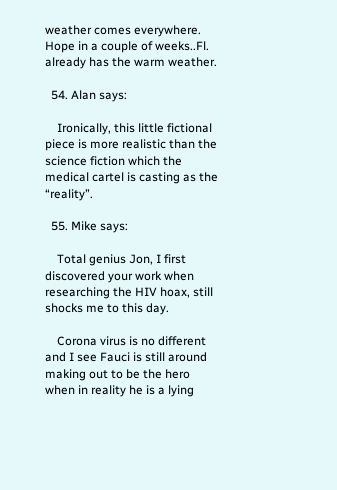weather comes everywhere. Hope in a couple of weeks..Fl. already has the warm weather.

  54. Alan says:

    Ironically, this little fictional piece is more realistic than the science fiction which the medical cartel is casting as the “reality”.

  55. Mike says:

    Total genius Jon, I first discovered your work when researching the HIV hoax, still shocks me to this day.

    Corona virus is no different and I see Fauci is still around making out to be the hero when in reality he is a lying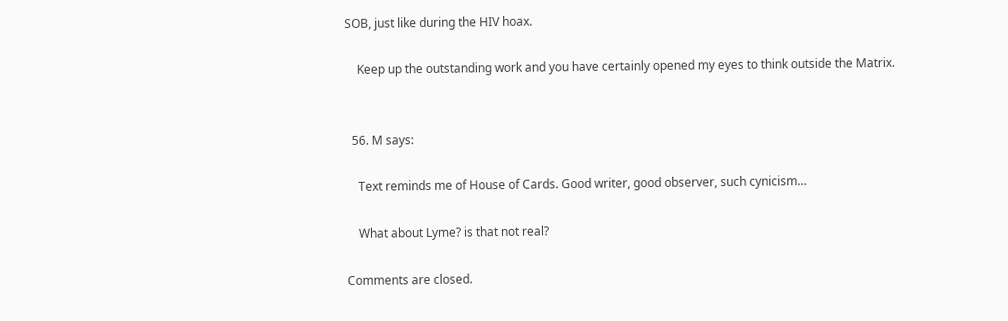SOB, just like during the HIV hoax.

    Keep up the outstanding work and you have certainly opened my eyes to think outside the Matrix.


  56. M says:

    Text reminds me of House of Cards. Good writer, good observer, such cynicism…

    What about Lyme? is that not real?

Comments are closed.